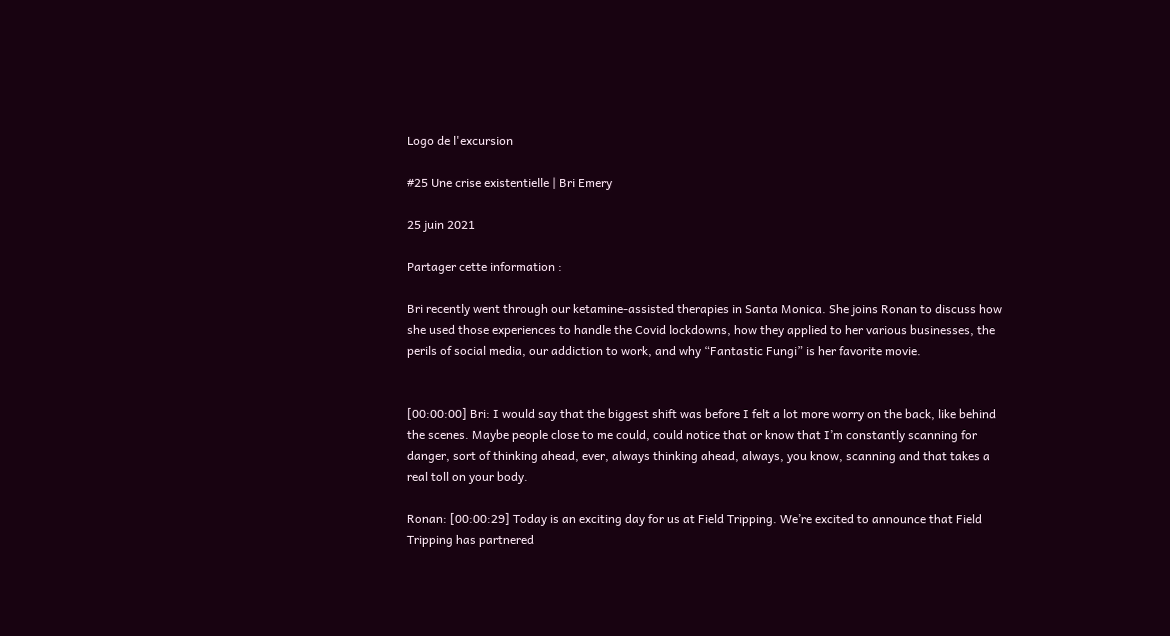Logo de l'excursion

#25 Une crise existentielle | Bri Emery

25 juin 2021

Partager cette information :

Bri recently went through our ketamine-assisted therapies in Santa Monica. She joins Ronan to discuss how she used those experiences to handle the Covid lockdowns, how they applied to her various businesses, the perils of social media, our addiction to work, and why “Fantastic Fungi” is her favorite movie.


[00:00:00] Bri: I would say that the biggest shift was before I felt a lot more worry on the back, like behind the scenes. Maybe people close to me could, could notice that or know that I’m constantly scanning for danger, sort of thinking ahead, ever, always thinking ahead, always, you know, scanning and that takes a real toll on your body.

Ronan: [00:00:29] Today is an exciting day for us at Field Tripping. We’re excited to announce that Field Tripping has partnered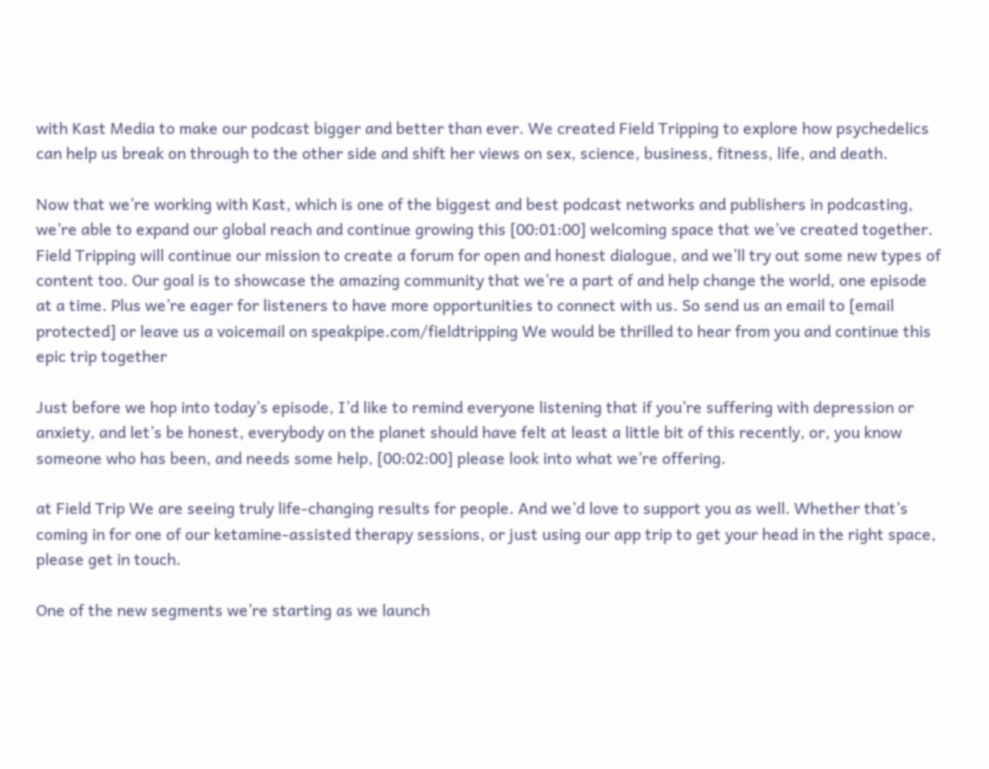with Kast Media to make our podcast bigger and better than ever. We created Field Tripping to explore how psychedelics can help us break on through to the other side and shift her views on sex, science, business, fitness, life, and death.

Now that we’re working with Kast, which is one of the biggest and best podcast networks and publishers in podcasting, we’re able to expand our global reach and continue growing this [00:01:00] welcoming space that we’ve created together. Field Tripping will continue our mission to create a forum for open and honest dialogue, and we’ll try out some new types of content too. Our goal is to showcase the amazing community that we’re a part of and help change the world, one episode at a time. Plus we’re eager for listeners to have more opportunities to connect with us. So send us an email to [email protected] or leave us a voicemail on speakpipe.com/fieldtripping We would be thrilled to hear from you and continue this epic trip together

Just before we hop into today’s episode, I’d like to remind everyone listening that if you’re suffering with depression or anxiety, and let’s be honest, everybody on the planet should have felt at least a little bit of this recently, or, you know someone who has been, and needs some help, [00:02:00] please look into what we’re offering.

at Field Trip We are seeing truly life-changing results for people. And we’d love to support you as well. Whether that’s coming in for one of our ketamine-assisted therapy sessions, or just using our app trip to get your head in the right space, please get in touch.

One of the new segments we’re starting as we launch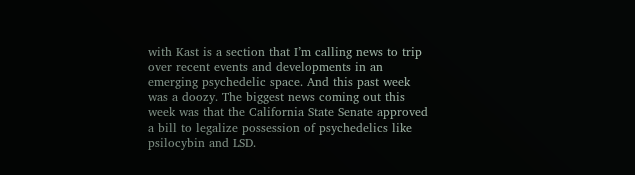with Kast is a section that I’m calling news to trip over recent events and developments in an emerging psychedelic space. And this past week was a doozy. The biggest news coming out this week was that the California State Senate approved a bill to legalize possession of psychedelics like psilocybin and LSD.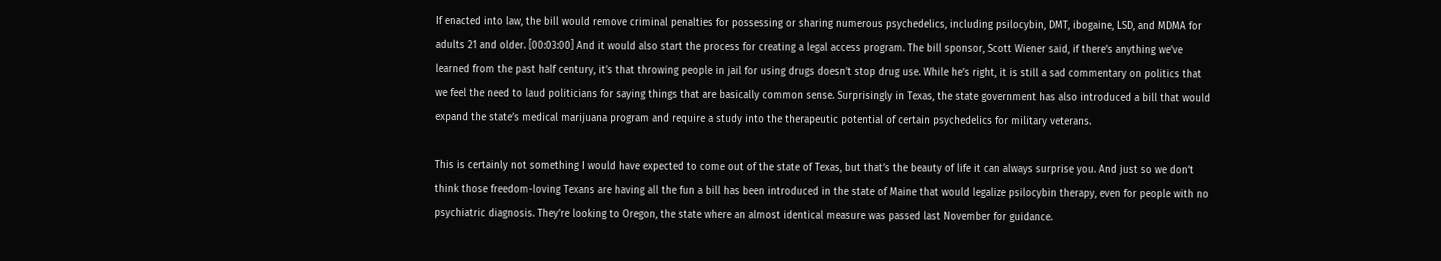If enacted into law, the bill would remove criminal penalties for possessing or sharing numerous psychedelics, including psilocybin, DMT, ibogaine, LSD, and MDMA for adults 21 and older. [00:03:00] And it would also start the process for creating a legal access program. The bill sponsor, Scott Wiener said, if there’s anything we’ve learned from the past half century, it’s that throwing people in jail for using drugs doesn’t stop drug use. While he’s right, it is still a sad commentary on politics that we feel the need to laud politicians for saying things that are basically common sense. Surprisingly in Texas, the state government has also introduced a bill that would expand the state’s medical marijuana program and require a study into the therapeutic potential of certain psychedelics for military veterans.

This is certainly not something I would have expected to come out of the state of Texas, but that’s the beauty of life it can always surprise you. And just so we don’t think those freedom-loving Texans are having all the fun a bill has been introduced in the state of Maine that would legalize psilocybin therapy, even for people with no psychiatric diagnosis. They’re looking to Oregon, the state where an almost identical measure was passed last November for guidance.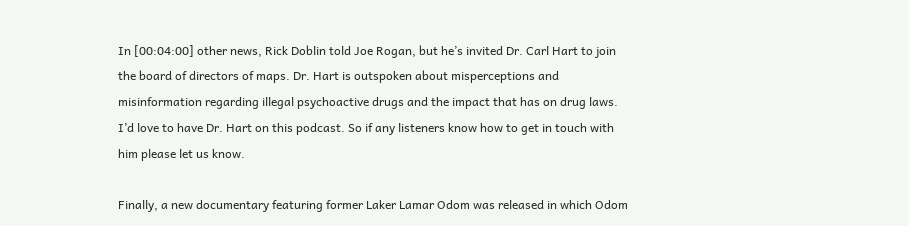In [00:04:00] other news, Rick Doblin told Joe Rogan, but he’s invited Dr. Carl Hart to join the board of directors of maps. Dr. Hart is outspoken about misperceptions and misinformation regarding illegal psychoactive drugs and the impact that has on drug laws. I’d love to have Dr. Hart on this podcast. So if any listeners know how to get in touch with him please let us know.

Finally, a new documentary featuring former Laker Lamar Odom was released in which Odom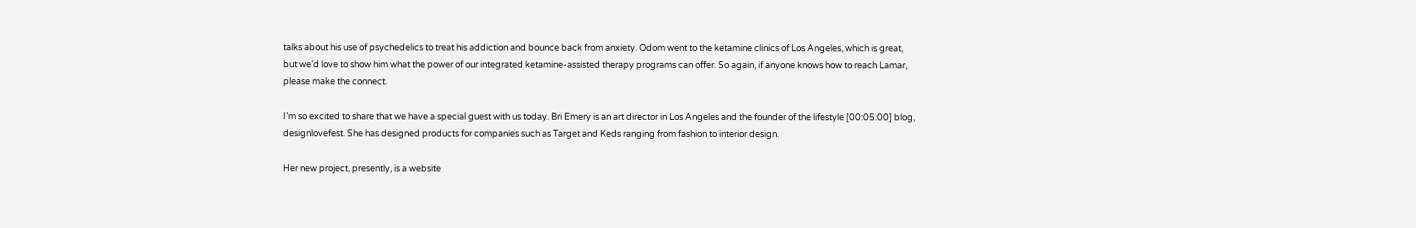talks about his use of psychedelics to treat his addiction and bounce back from anxiety. Odom went to the ketamine clinics of Los Angeles, which is great, but we’d love to show him what the power of our integrated ketamine-assisted therapy programs can offer. So again, if anyone knows how to reach Lamar, please make the connect.

I’m so excited to share that we have a special guest with us today. Bri Emery is an art director in Los Angeles and the founder of the lifestyle [00:05:00] blog, designlovefest. She has designed products for companies such as Target and Keds ranging from fashion to interior design.

Her new project, presently, is a website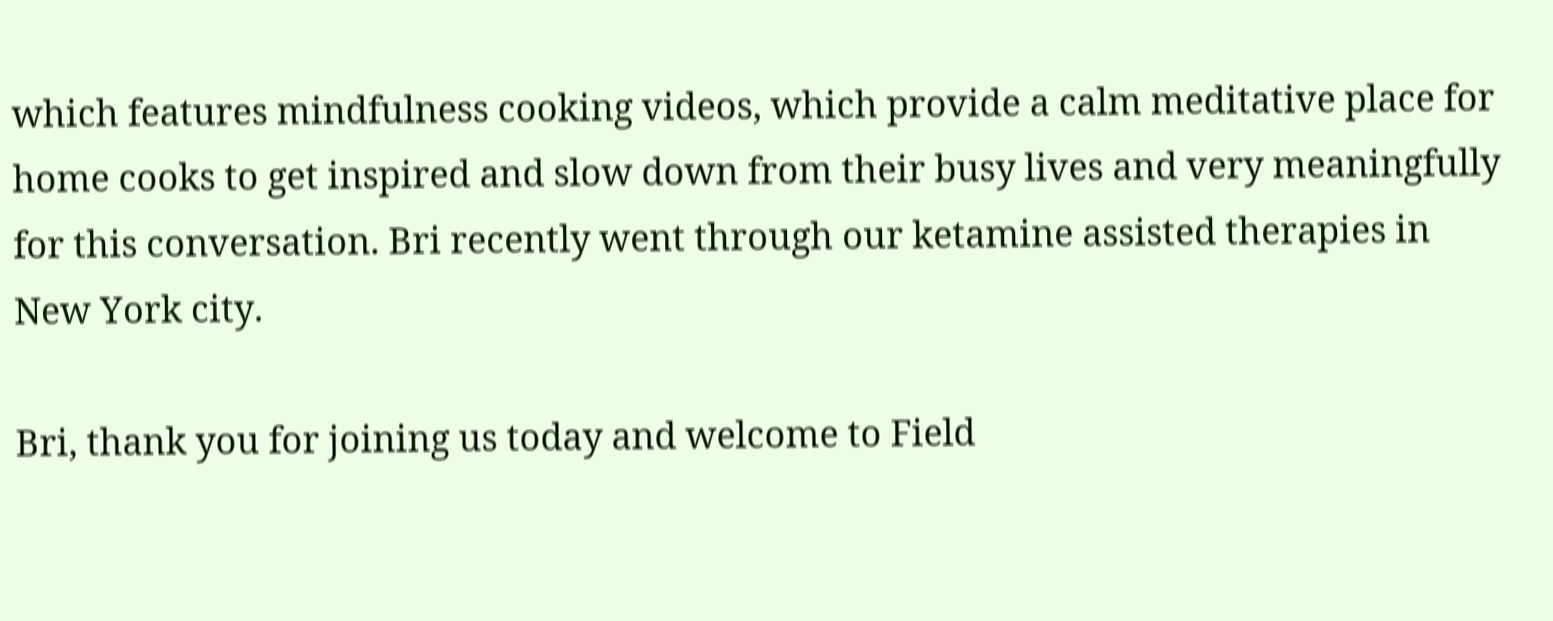which features mindfulness cooking videos, which provide a calm meditative place for home cooks to get inspired and slow down from their busy lives and very meaningfully for this conversation. Bri recently went through our ketamine assisted therapies in New York city.

Bri, thank you for joining us today and welcome to Field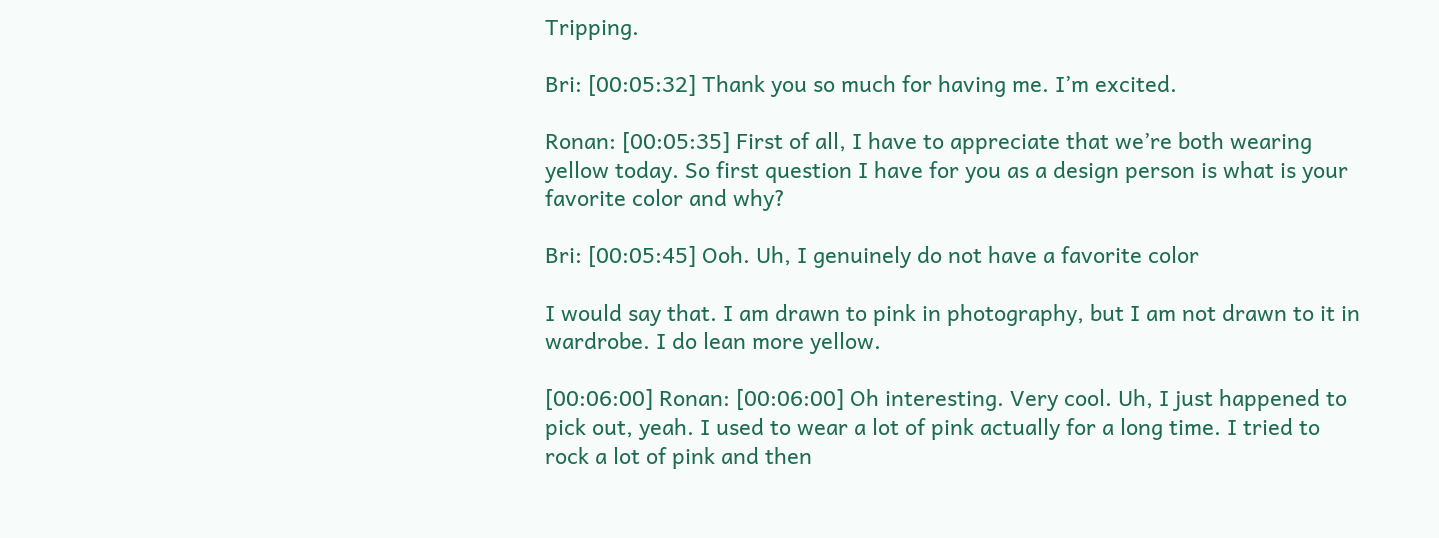Tripping.

Bri: [00:05:32] Thank you so much for having me. I’m excited.

Ronan: [00:05:35] First of all, I have to appreciate that we’re both wearing yellow today. So first question I have for you as a design person is what is your favorite color and why?

Bri: [00:05:45] Ooh. Uh, I genuinely do not have a favorite color

I would say that. I am drawn to pink in photography, but I am not drawn to it in wardrobe. I do lean more yellow.

[00:06:00] Ronan: [00:06:00] Oh interesting. Very cool. Uh, I just happened to pick out, yeah. I used to wear a lot of pink actually for a long time. I tried to rock a lot of pink and then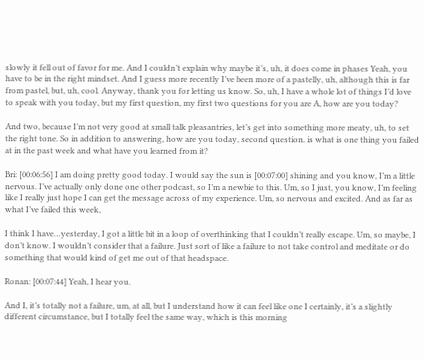slowly it fell out of favor for me. And I couldn’t explain why maybe it’s, uh, it does come in phases Yeah, you have to be in the right mindset. And I guess more recently I’ve been more of a pastelly, uh, although this is far from pastel, but, uh, cool. Anyway, thank you for letting us know. So, uh, I have a whole lot of things I’d love to speak with you today, but my first question, my first two questions for you are A, how are you today?

And two, because I’m not very good at small talk pleasantries, let’s get into something more meaty, uh, to set the right tone. So in addition to answering, how are you today, second question. is what is one thing you failed at in the past week and what have you learned from it?

Bri: [00:06:56] I am doing pretty good today. I would say the sun is [00:07:00] shining and you know, I’m a little nervous. I’ve actually only done one other podcast, so I’m a newbie to this. Um, so I just, you know, I’m feeling like I really just hope I can get the message across of my experience. Um, so nervous and excited. And as far as what I’ve failed this week,

I think I have…yesterday, I got a little bit in a loop of overthinking that I couldn’t really escape. Um, so maybe, I don’t know. I wouldn’t consider that a failure. Just sort of like a failure to not take control and meditate or do something that would kind of get me out of that headspace.

Ronan: [00:07:44] Yeah, I hear you.

And I, it’s totally not a failure, um, at all, but I understand how it can feel like one I certainly, it’s a slightly different circumstance, but I totally feel the same way, which is this morning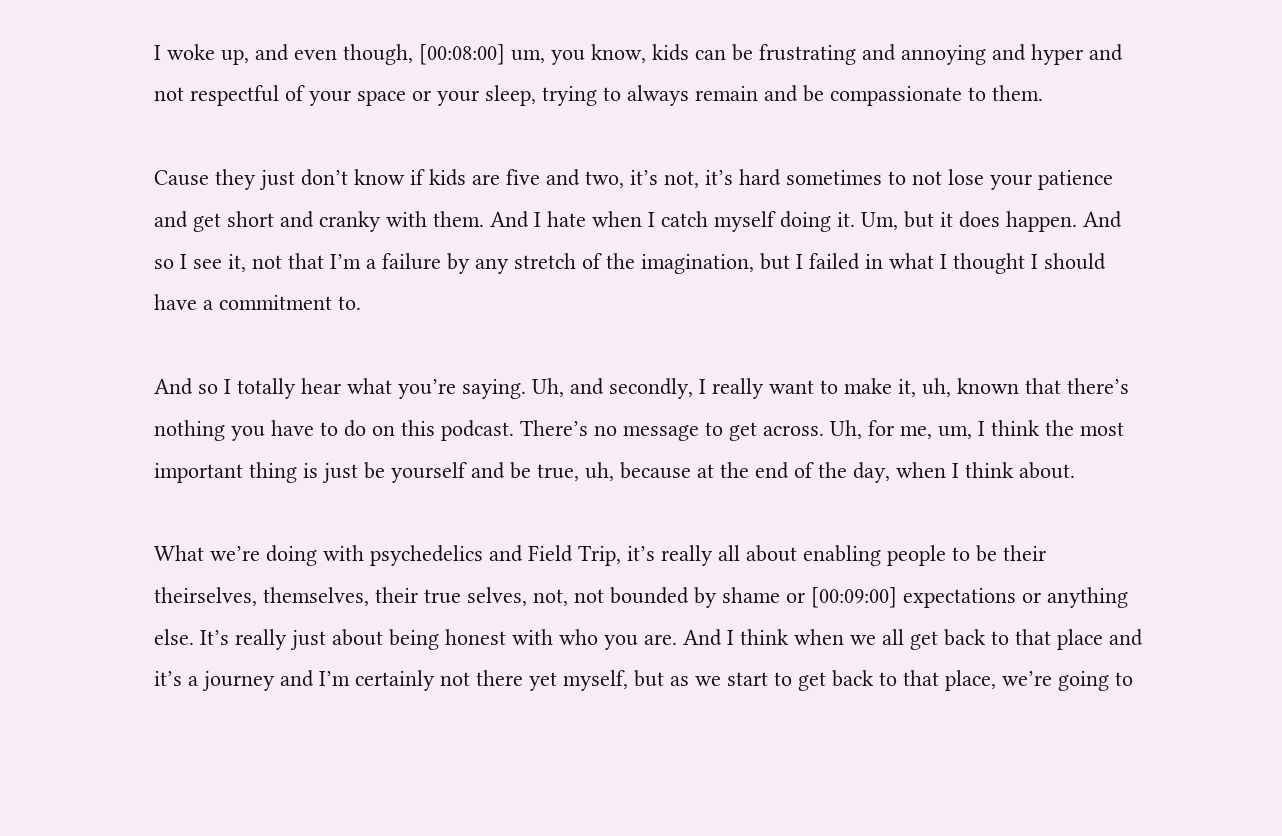I woke up, and even though, [00:08:00] um, you know, kids can be frustrating and annoying and hyper and not respectful of your space or your sleep, trying to always remain and be compassionate to them.

Cause they just don’t know if kids are five and two, it’s not, it’s hard sometimes to not lose your patience and get short and cranky with them. And I hate when I catch myself doing it. Um, but it does happen. And so I see it, not that I’m a failure by any stretch of the imagination, but I failed in what I thought I should have a commitment to.

And so I totally hear what you’re saying. Uh, and secondly, I really want to make it, uh, known that there’s nothing you have to do on this podcast. There’s no message to get across. Uh, for me, um, I think the most important thing is just be yourself and be true, uh, because at the end of the day, when I think about.

What we’re doing with psychedelics and Field Trip, it’s really all about enabling people to be their theirselves, themselves, their true selves, not, not bounded by shame or [00:09:00] expectations or anything else. It’s really just about being honest with who you are. And I think when we all get back to that place and it’s a journey and I’m certainly not there yet myself, but as we start to get back to that place, we’re going to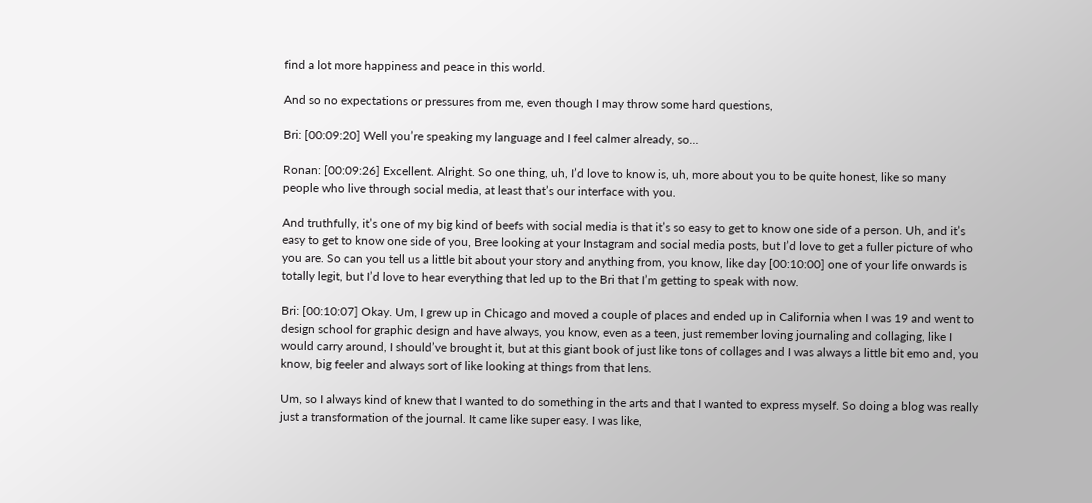find a lot more happiness and peace in this world.

And so no expectations or pressures from me, even though I may throw some hard questions,

Bri: [00:09:20] Well you’re speaking my language and I feel calmer already, so…

Ronan: [00:09:26] Excellent. Alright. So one thing, uh, I’d love to know is, uh, more about you to be quite honest, like so many people who live through social media, at least that’s our interface with you.

And truthfully, it’s one of my big kind of beefs with social media is that it’s so easy to get to know one side of a person. Uh, and it’s easy to get to know one side of you, Bree looking at your Instagram and social media posts, but I’d love to get a fuller picture of who you are. So can you tell us a little bit about your story and anything from, you know, like day [00:10:00] one of your life onwards is totally legit, but I’d love to hear everything that led up to the Bri that I’m getting to speak with now.

Bri: [00:10:07] Okay. Um, I grew up in Chicago and moved a couple of places and ended up in California when I was 19 and went to design school for graphic design and have always, you know, even as a teen, just remember loving journaling and collaging, like I would carry around, I should’ve brought it, but at this giant book of just like tons of collages and I was always a little bit emo and, you know, big feeler and always sort of like looking at things from that lens.

Um, so I always kind of knew that I wanted to do something in the arts and that I wanted to express myself. So doing a blog was really just a transformation of the journal. It came like super easy. I was like,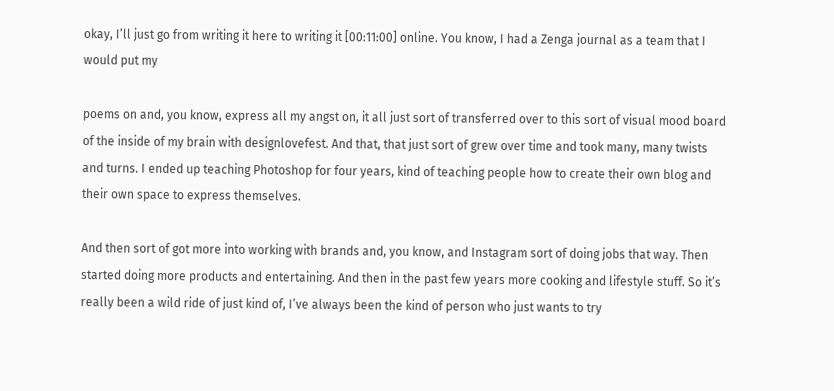okay, I’ll just go from writing it here to writing it [00:11:00] online. You know, I had a Zenga journal as a team that I would put my

poems on and, you know, express all my angst on, it all just sort of transferred over to this sort of visual mood board of the inside of my brain with designlovefest. And that, that just sort of grew over time and took many, many twists and turns. I ended up teaching Photoshop for four years, kind of teaching people how to create their own blog and their own space to express themselves.

And then sort of got more into working with brands and, you know, and Instagram sort of doing jobs that way. Then started doing more products and entertaining. And then in the past few years more cooking and lifestyle stuff. So it’s really been a wild ride of just kind of, I’ve always been the kind of person who just wants to try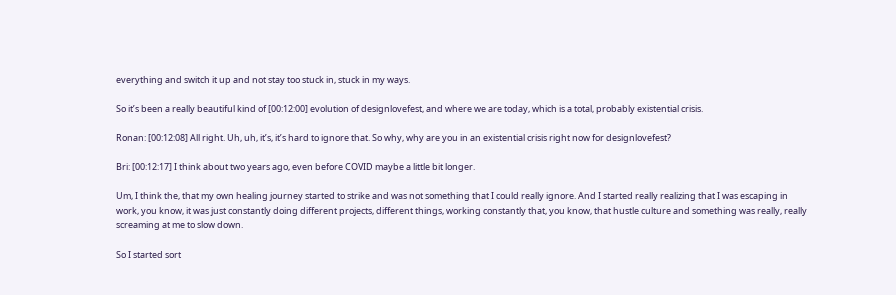everything and switch it up and not stay too stuck in, stuck in my ways.

So it’s been a really beautiful kind of [00:12:00] evolution of designlovefest, and where we are today, which is a total, probably existential crisis.

Ronan: [00:12:08] All right. Uh, uh, it’s, it’s hard to ignore that. So why, why are you in an existential crisis right now for designlovefest?

Bri: [00:12:17] I think about two years ago, even before COVID maybe a little bit longer.

Um, I think the, that my own healing journey started to strike and was not something that I could really ignore. And I started really realizing that I was escaping in work, you know, it was just constantly doing different projects, different things, working constantly that, you know, that hustle culture and something was really, really screaming at me to slow down.

So I started sort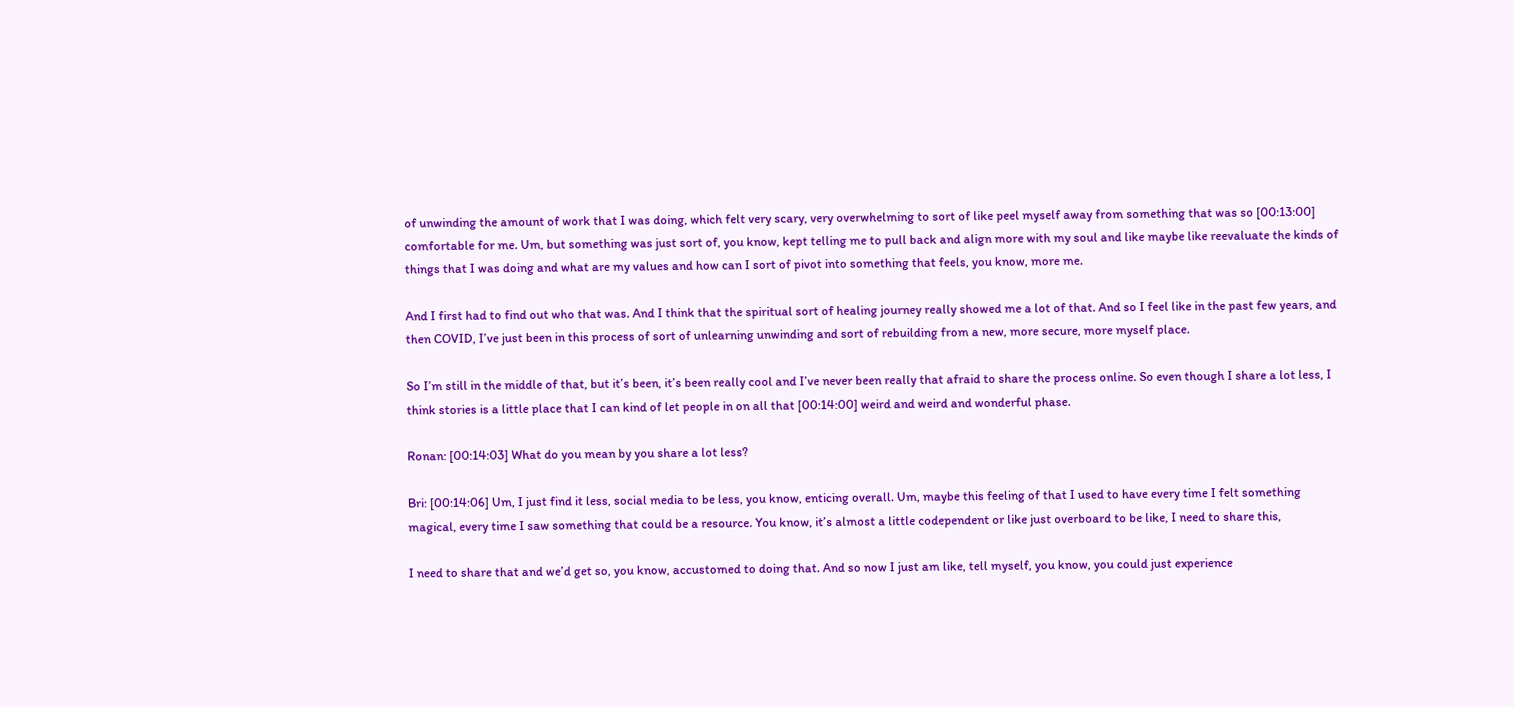of unwinding the amount of work that I was doing, which felt very scary, very overwhelming to sort of like peel myself away from something that was so [00:13:00] comfortable for me. Um, but something was just sort of, you know, kept telling me to pull back and align more with my soul and like maybe like reevaluate the kinds of things that I was doing and what are my values and how can I sort of pivot into something that feels, you know, more me.

And I first had to find out who that was. And I think that the spiritual sort of healing journey really showed me a lot of that. And so I feel like in the past few years, and then COVID, I’ve just been in this process of sort of unlearning unwinding and sort of rebuilding from a new, more secure, more myself place.

So I’m still in the middle of that, but it’s been, it’s been really cool and I’ve never been really that afraid to share the process online. So even though I share a lot less, I think stories is a little place that I can kind of let people in on all that [00:14:00] weird and weird and wonderful phase.

Ronan: [00:14:03] What do you mean by you share a lot less?

Bri: [00:14:06] Um, I just find it less, social media to be less, you know, enticing overall. Um, maybe this feeling of that I used to have every time I felt something magical, every time I saw something that could be a resource. You know, it’s almost a little codependent or like just overboard to be like, I need to share this,

I need to share that and we’d get so, you know, accustomed to doing that. And so now I just am like, tell myself, you know, you could just experience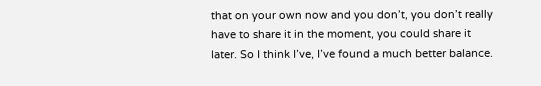that on your own now and you don’t, you don’t really have to share it in the moment, you could share it later. So I think I’ve, I’ve found a much better balance.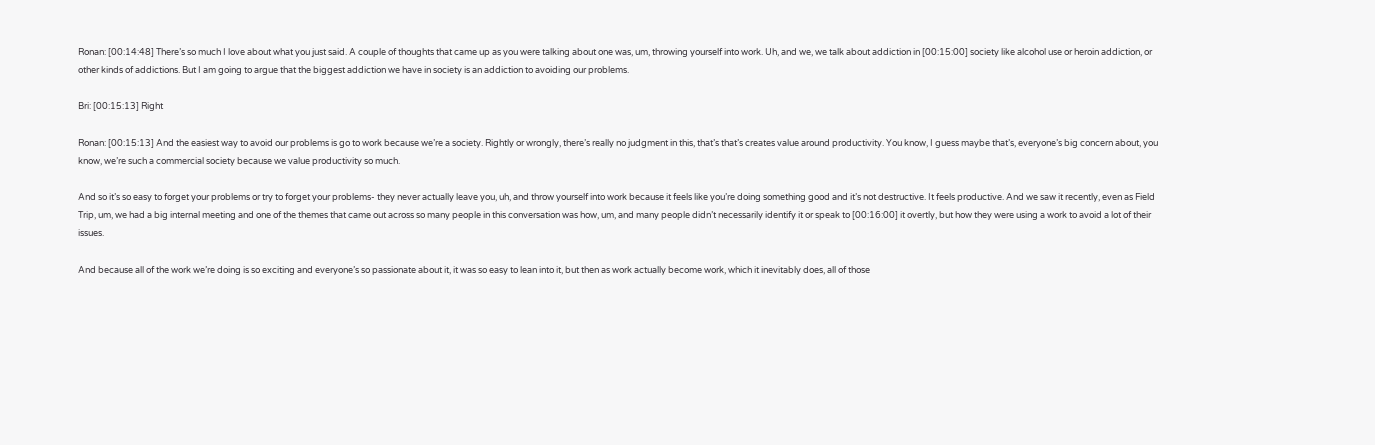Ronan: [00:14:48] There’s so much I love about what you just said. A couple of thoughts that came up as you were talking about one was, um, throwing yourself into work. Uh, and we, we talk about addiction in [00:15:00] society like alcohol use or heroin addiction, or other kinds of addictions. But I am going to argue that the biggest addiction we have in society is an addiction to avoiding our problems.

Bri: [00:15:13] Right

Ronan: [00:15:13] And the easiest way to avoid our problems is go to work because we’re a society. Rightly or wrongly, there’s really no judgment in this, that’s that’s creates value around productivity. You know, I guess maybe that’s, everyone’s big concern about, you know, we’re such a commercial society because we value productivity so much.

And so it’s so easy to forget your problems or try to forget your problems- they never actually leave you, uh, and throw yourself into work because it feels like you’re doing something good and it’s not destructive. It feels productive. And we saw it recently, even as Field Trip, um, we had a big internal meeting and one of the themes that came out across so many people in this conversation was how, um, and many people didn’t necessarily identify it or speak to [00:16:00] it overtly, but how they were using a work to avoid a lot of their issues.

And because all of the work we’re doing is so exciting and everyone’s so passionate about it, it was so easy to lean into it, but then as work actually become work, which it inevitably does, all of those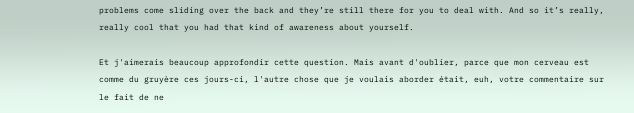problems come sliding over the back and they’re still there for you to deal with. And so it’s really, really cool that you had that kind of awareness about yourself.

Et j'aimerais beaucoup approfondir cette question. Mais avant d'oublier, parce que mon cerveau est comme du gruyère ces jours-ci, l'autre chose que je voulais aborder était, euh, votre commentaire sur le fait de ne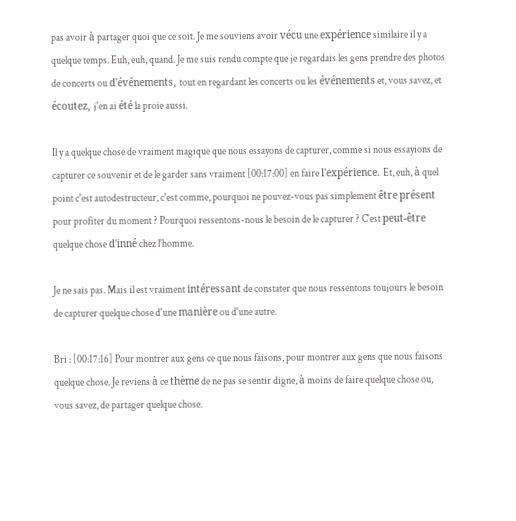pas avoir à partager quoi que ce soit. Je me souviens avoir vécu une expérience similaire il y a quelque temps. Euh, euh, quand. Je me suis rendu compte que je regardais les gens prendre des photos de concerts ou d'événements, tout en regardant les concerts ou les événements et, vous savez, et écoutez, j'en ai été la proie aussi.

Il y a quelque chose de vraiment magique que nous essayons de capturer, comme si nous essayions de capturer ce souvenir et de le garder sans vraiment [00:17:00] en faire l'expérience. Et, euh, à quel point c'est autodestructeur, c'est comme, pourquoi ne pouvez-vous pas simplement être présent pour profiter du moment ? Pourquoi ressentons-nous le besoin de le capturer ? C'est peut-être quelque chose d'inné chez l'homme.

Je ne sais pas. Mais il est vraiment intéressant de constater que nous ressentons toujours le besoin de capturer quelque chose d'une manière ou d'une autre.

Bri : [00:17:16] Pour montrer aux gens ce que nous faisons, pour montrer aux gens que nous faisons quelque chose. Je reviens à ce thème de ne pas se sentir digne, à moins de faire quelque chose ou, vous savez, de partager quelque chose.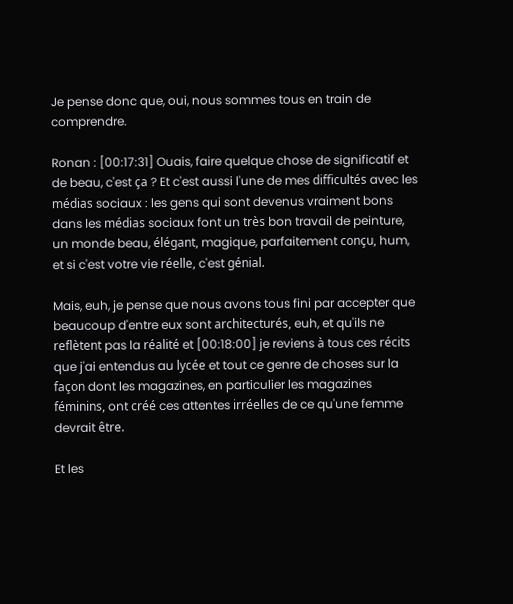Je pense donc que, oui, nous sommes tous en train de comprendre.

Ronan : [00:17:31] Ouais, faire quelque chose de significatif et de beau, c'est ça ? Et c'est aussi l'une de mes difficultés avec les médias sociaux : les gens qui sont devenus vraiment bons dans les médias sociaux font un très bon travail de peinture, un monde beau, élégant, magique, parfaitement conçu, hum, et si c'est votre vie réelle, c'est génial.

Mais, euh, je pense que nous avons tous fini par accepter que beaucoup d'entre eux sont architecturés, euh, et qu'ils ne reflètent pas la réalité et [00:18:00] je reviens à tous ces récits que j'ai entendus au lycée et tout ce genre de choses sur la façon dont les magazines, en particulier les magazines féminins, ont créé ces attentes irréelles de ce qu'une femme devrait être.

Et les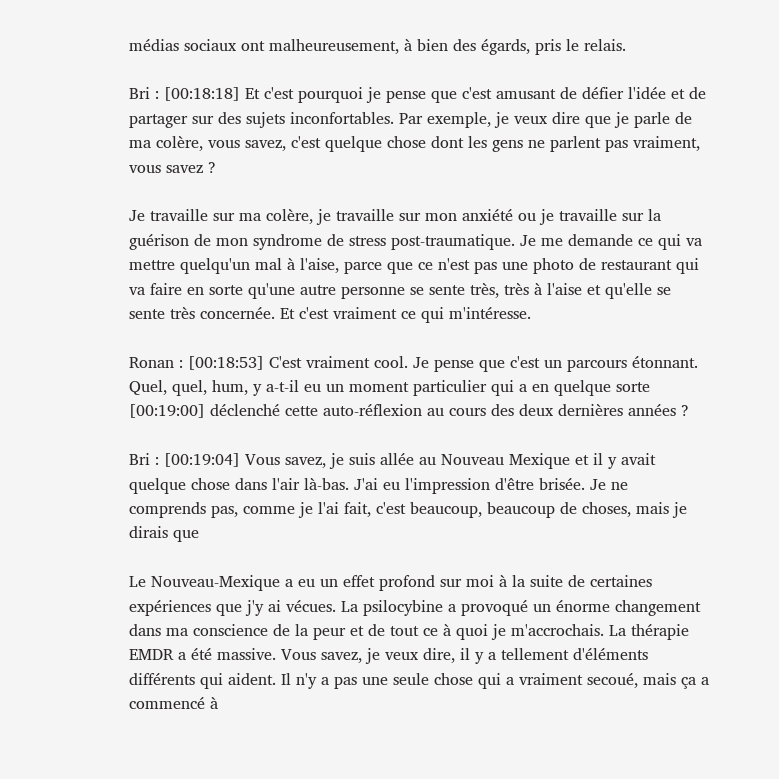médias sociaux ont malheureusement, à bien des égards, pris le relais.

Bri : [00:18:18] Et c'est pourquoi je pense que c'est amusant de défier l'idée et de partager sur des sujets inconfortables. Par exemple, je veux dire que je parle de ma colère, vous savez, c'est quelque chose dont les gens ne parlent pas vraiment, vous savez ?

Je travaille sur ma colère, je travaille sur mon anxiété ou je travaille sur la guérison de mon syndrome de stress post-traumatique. Je me demande ce qui va mettre quelqu'un mal à l'aise, parce que ce n'est pas une photo de restaurant qui va faire en sorte qu'une autre personne se sente très, très à l'aise et qu'elle se sente très concernée. Et c'est vraiment ce qui m'intéresse.

Ronan : [00:18:53] C'est vraiment cool. Je pense que c'est un parcours étonnant. Quel, quel, hum, y a-t-il eu un moment particulier qui a en quelque sorte [00:19:00] déclenché cette auto-réflexion au cours des deux dernières années ?

Bri : [00:19:04] Vous savez, je suis allée au Nouveau Mexique et il y avait quelque chose dans l'air là-bas. J'ai eu l'impression d'être brisée. Je ne comprends pas, comme je l'ai fait, c'est beaucoup, beaucoup de choses, mais je dirais que

Le Nouveau-Mexique a eu un effet profond sur moi à la suite de certaines expériences que j'y ai vécues. La psilocybine a provoqué un énorme changement dans ma conscience de la peur et de tout ce à quoi je m'accrochais. La thérapie EMDR a été massive. Vous savez, je veux dire, il y a tellement d'éléments différents qui aident. Il n'y a pas une seule chose qui a vraiment secoué, mais ça a commencé à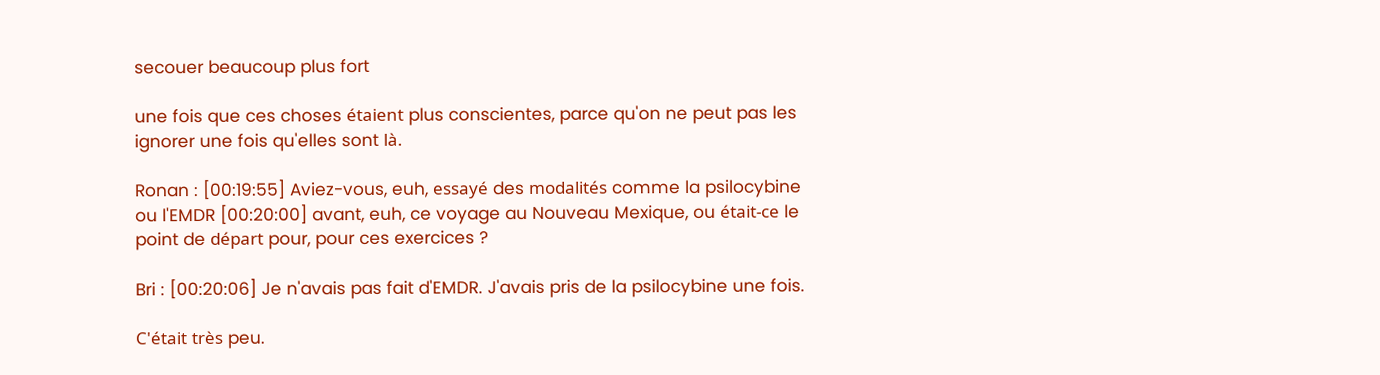secouer beaucoup plus fort

une fois que ces choses étaient plus conscientes, parce qu'on ne peut pas les ignorer une fois qu'elles sont là.

Ronan : [00:19:55] Aviez-vous, euh, essayé des modalités comme la psilocybine ou l'EMDR [00:20:00] avant, euh, ce voyage au Nouveau Mexique, ou était-ce le point de départ pour, pour ces exercices ?

Bri : [00:20:06] Je n'avais pas fait d'EMDR. J'avais pris de la psilocybine une fois.

C'était très peu.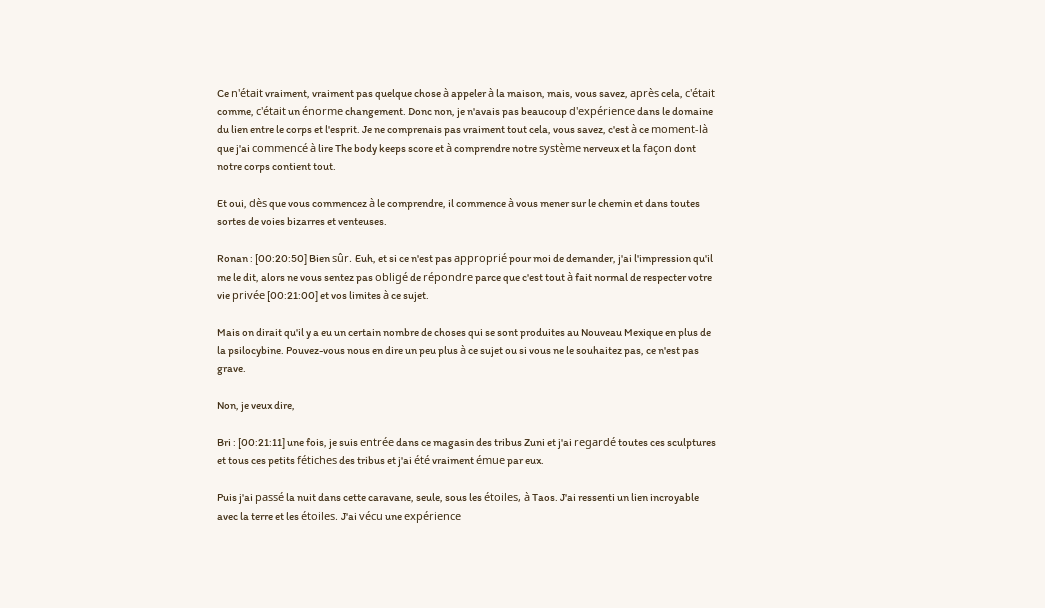Ce n'était vraiment, vraiment pas quelque chose à appeler à la maison, mais, vous savez, après cela, c'était comme, c'était un énorme changement. Donc non, je n'avais pas beaucoup d'expérience dans le domaine du lien entre le corps et l'esprit. Je ne comprenais pas vraiment tout cela, vous savez, c'est à ce moment-là que j'ai commencé à lire The body keeps score et à comprendre notre système nerveux et la façon dont notre corps contient tout.

Et oui, dès que vous commencez à le comprendre, il commence à vous mener sur le chemin et dans toutes sortes de voies bizarres et venteuses.

Ronan : [00:20:50] Bien sûr. Euh, et si ce n'est pas approprié pour moi de demander, j'ai l'impression qu'il me le dit, alors ne vous sentez pas obligé de répondre parce que c'est tout à fait normal de respecter votre vie privée [00:21:00] et vos limites à ce sujet.

Mais on dirait qu'il y a eu un certain nombre de choses qui se sont produites au Nouveau Mexique en plus de la psilocybine. Pouvez-vous nous en dire un peu plus à ce sujet ou si vous ne le souhaitez pas, ce n'est pas grave.

Non, je veux dire,

Bri : [00:21:11] une fois, je suis entrée dans ce magasin des tribus Zuni et j'ai regardé toutes ces sculptures et tous ces petits fétiches des tribus et j'ai été vraiment émue par eux.

Puis j'ai passé la nuit dans cette caravane, seule, sous les étoiles, à Taos. J'ai ressenti un lien incroyable avec la terre et les étoiles. J'ai vécu une expérience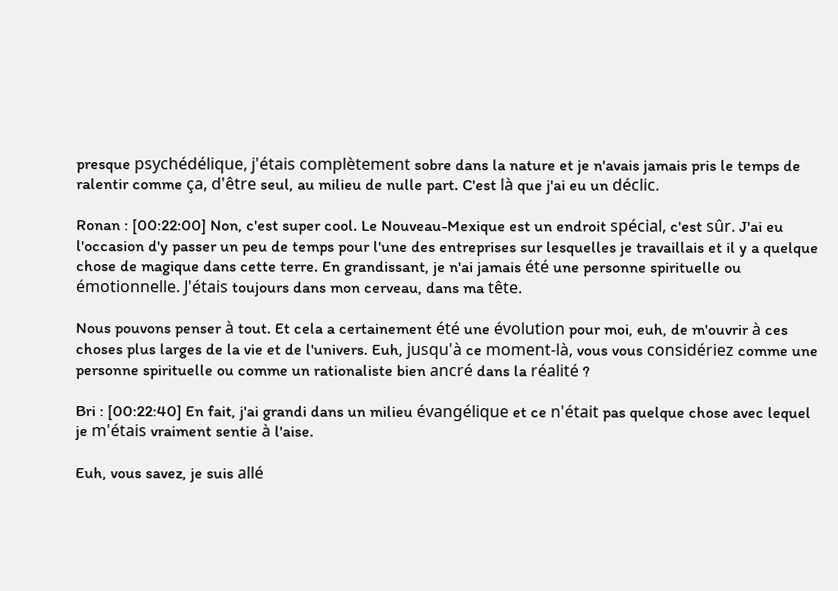presque psychédélique, j'étais complètement sobre dans la nature et je n'avais jamais pris le temps de ralentir comme ça, d'être seul, au milieu de nulle part. C'est là que j'ai eu un déclic.

Ronan : [00:22:00] Non, c'est super cool. Le Nouveau-Mexique est un endroit spécial, c'est sûr. J'ai eu l'occasion d'y passer un peu de temps pour l'une des entreprises sur lesquelles je travaillais et il y a quelque chose de magique dans cette terre. En grandissant, je n'ai jamais été une personne spirituelle ou émotionnelle. J'étais toujours dans mon cerveau, dans ma tête.

Nous pouvons penser à tout. Et cela a certainement été une évolution pour moi, euh, de m'ouvrir à ces choses plus larges de la vie et de l'univers. Euh, jusqu'à ce moment-là, vous vous considériez comme une personne spirituelle ou comme un rationaliste bien ancré dans la réalité ?

Bri : [00:22:40] En fait, j'ai grandi dans un milieu évangélique et ce n'était pas quelque chose avec lequel je m'étais vraiment sentie à l'aise.

Euh, vous savez, je suis allé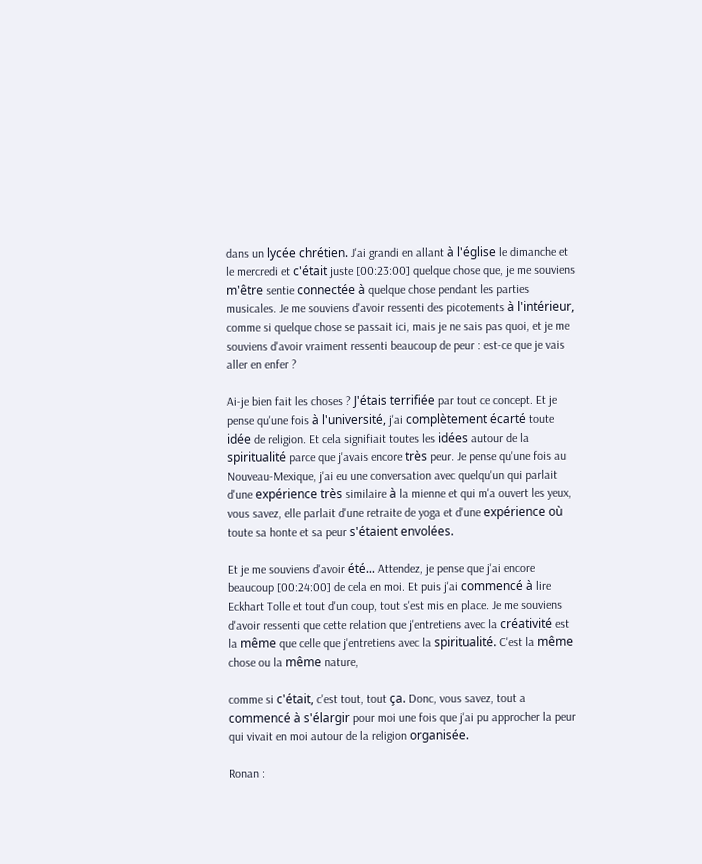dans un lycée chrétien. J'ai grandi en allant à l'église le dimanche et le mercredi et c'était juste [00:23:00] quelque chose que, je me souviens m'être sentie connectée à quelque chose pendant les parties musicales. Je me souviens d'avoir ressenti des picotements à l'intérieur, comme si quelque chose se passait ici, mais je ne sais pas quoi, et je me souviens d'avoir vraiment ressenti beaucoup de peur : est-ce que je vais aller en enfer ?

Ai-je bien fait les choses ? J'étais terrifiée par tout ce concept. Et je pense qu'une fois à l'université, j'ai complètement écarté toute idée de religion. Et cela signifiait toutes les idées autour de la spiritualité parce que j'avais encore très peur. Je pense qu'une fois au Nouveau-Mexique, j'ai eu une conversation avec quelqu'un qui parlait d'une expérience très similaire à la mienne et qui m'a ouvert les yeux, vous savez, elle parlait d'une retraite de yoga et d'une expérience où toute sa honte et sa peur s'étaient envolées.

Et je me souviens d'avoir été... Attendez, je pense que j'ai encore beaucoup [00:24:00] de cela en moi. Et puis j'ai commencé à lire Eckhart Tolle et tout d'un coup, tout s'est mis en place. Je me souviens d'avoir ressenti que cette relation que j'entretiens avec la créativité est la même que celle que j'entretiens avec la spiritualité. C'est la même chose ou la même nature,

comme si c'était, c'est tout, tout ça. Donc, vous savez, tout a commencé à s'élargir pour moi une fois que j'ai pu approcher la peur qui vivait en moi autour de la religion organisée.

Ronan :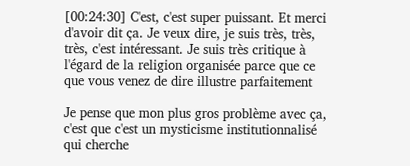[00:24:30] C'est, c'est super puissant. Et merci d'avoir dit ça. Je veux dire, je suis très, très, très, c'est intéressant. Je suis très critique à l'égard de la religion organisée parce que ce que vous venez de dire illustre parfaitement

Je pense que mon plus gros problème avec ça, c'est que c'est un mysticisme institutionnalisé qui cherche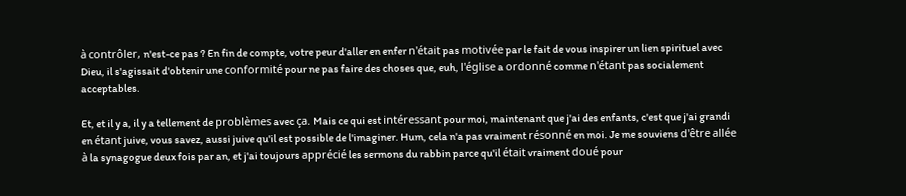à contrôler, n'est-ce pas ? En fin de compte, votre peur d'aller en enfer n'était pas motivée par le fait de vous inspirer un lien spirituel avec Dieu, il s'agissait d'obtenir une conformité pour ne pas faire des choses que, euh, l'église a ordonné comme n'étant pas socialement acceptables.

Et, et il y a, il y a tellement de problèmes avec ça. Mais ce qui est intéressant pour moi, maintenant que j'ai des enfants, c'est que j'ai grandi en étant juive, vous savez, aussi juive qu'il est possible de l'imaginer. Hum, cela n'a pas vraiment résonné en moi. Je me souviens d'être allée à la synagogue deux fois par an, et j'ai toujours apprécié les sermons du rabbin parce qu'il était vraiment doué pour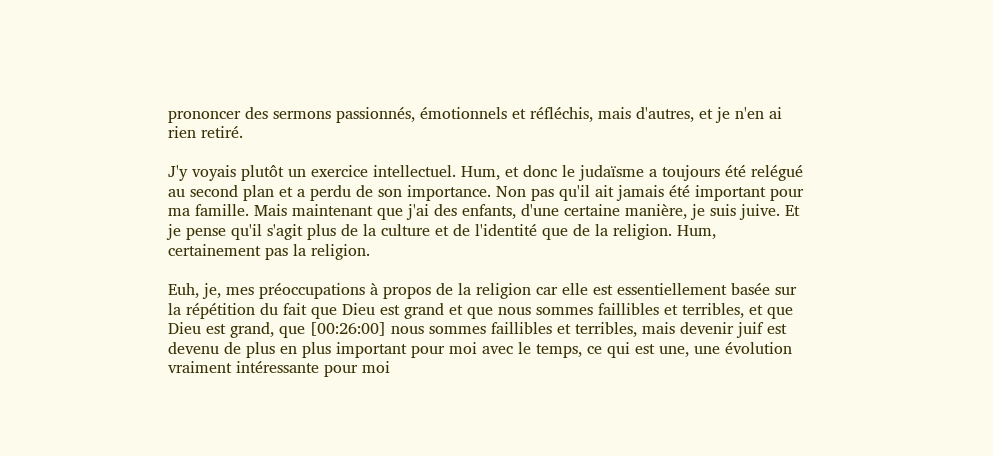prononcer des sermons passionnés, émotionnels et réfléchis, mais d'autres, et je n'en ai rien retiré.

J'y voyais plutôt un exercice intellectuel. Hum, et donc le judaïsme a toujours été relégué au second plan et a perdu de son importance. Non pas qu'il ait jamais été important pour ma famille. Mais maintenant que j'ai des enfants, d'une certaine manière, je suis juive. Et je pense qu'il s'agit plus de la culture et de l'identité que de la religion. Hum, certainement pas la religion.

Euh, je, mes préoccupations à propos de la religion car elle est essentiellement basée sur la répétition du fait que Dieu est grand et que nous sommes faillibles et terribles, et que Dieu est grand, que [00:26:00] nous sommes faillibles et terribles, mais devenir juif est devenu de plus en plus important pour moi avec le temps, ce qui est une, une évolution vraiment intéressante pour moi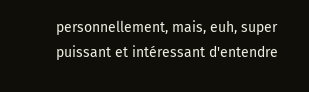personnellement, mais, euh, super puissant et intéressant d'entendre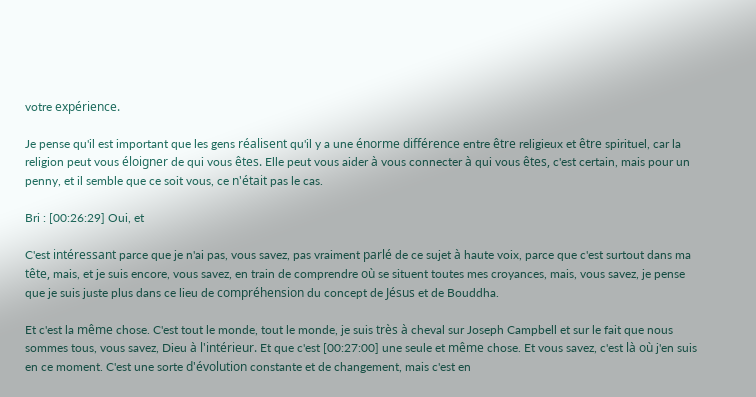votre expérience.

Je pense qu'il est important que les gens réalisent qu'il y a une énorme différence entre être religieux et être spirituel, car la religion peut vous éloigner de qui vous êtes. Elle peut vous aider à vous connecter à qui vous êtes, c'est certain, mais pour un penny, et il semble que ce soit vous, ce n'était pas le cas.

Bri : [00:26:29] Oui, et

C'est intéressant parce que je n'ai pas, vous savez, pas vraiment parlé de ce sujet à haute voix, parce que c'est surtout dans ma tête, mais, et je suis encore, vous savez, en train de comprendre où se situent toutes mes croyances, mais, vous savez, je pense que je suis juste plus dans ce lieu de compréhension du concept de Jésus et de Bouddha.

Et c'est la même chose. C'est tout le monde, tout le monde, je suis très à cheval sur Joseph Campbell et sur le fait que nous sommes tous, vous savez, Dieu à l'intérieur. Et que c'est [00:27:00] une seule et même chose. Et vous savez, c'est là où j'en suis en ce moment. C'est une sorte d'évolution constante et de changement, mais c'est en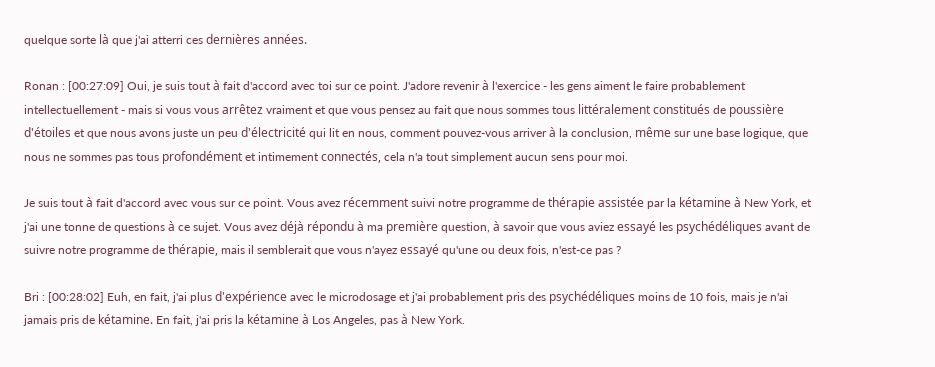quelque sorte là que j'ai atterri ces dernières années.

Ronan : [00:27:09] Oui, je suis tout à fait d'accord avec toi sur ce point. J'adore revenir à l'exercice - les gens aiment le faire probablement intellectuellement - mais si vous vous arrêtez vraiment et que vous pensez au fait que nous sommes tous littéralement constitués de poussière d'étoiles et que nous avons juste un peu d'électricité qui lit en nous, comment pouvez-vous arriver à la conclusion, même sur une base logique, que nous ne sommes pas tous profondément et intimement connectés, cela n'a tout simplement aucun sens pour moi.

Je suis tout à fait d'accord avec vous sur ce point. Vous avez récemment suivi notre programme de thérapie assistée par la kétamine à New York, et j'ai une tonne de questions à ce sujet. Vous avez déjà répondu à ma première question, à savoir que vous aviez essayé les psychédéliques avant de suivre notre programme de thérapie, mais il semblerait que vous n'ayez essayé qu'une ou deux fois, n'est-ce pas ?

Bri : [00:28:02] Euh, en fait, j'ai plus d'expérience avec le microdosage et j'ai probablement pris des psychédéliques moins de 10 fois, mais je n'ai jamais pris de kétamine. En fait, j'ai pris la kétamine à Los Angeles, pas à New York.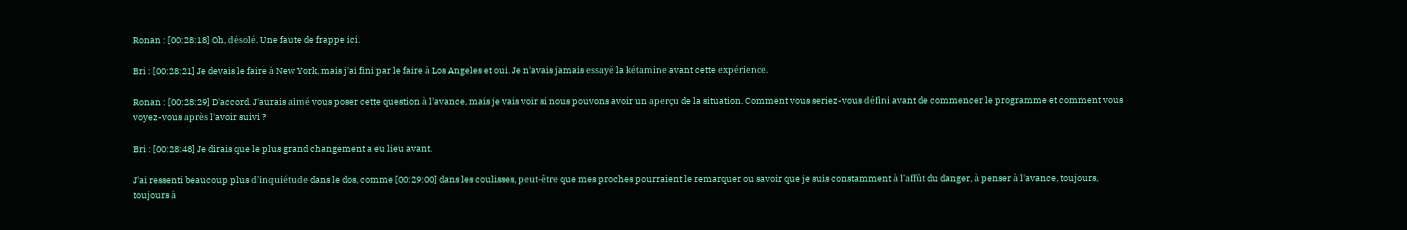Ronan : [00:28:18] Oh, désolé. Une faute de frappe ici.

Bri : [00:28:21] Je devais le faire à New York, mais j'ai fini par le faire à Los Angeles et oui. Je n'avais jamais essayé la kétamine avant cette expérience.

Ronan : [00:28:29] D'accord. J'aurais aimé vous poser cette question à l'avance, mais je vais voir si nous pouvons avoir un aperçu de la situation. Comment vous seriez-vous défini avant de commencer le programme et comment vous voyez-vous après l'avoir suivi ?

Bri : [00:28:48] Je dirais que le plus grand changement a eu lieu avant.

J'ai ressenti beaucoup plus d'inquiétude dans le dos, comme [00:29:00] dans les coulisses, peut-être que mes proches pourraient le remarquer ou savoir que je suis constamment à l'affût du danger, à penser à l'avance, toujours, toujours à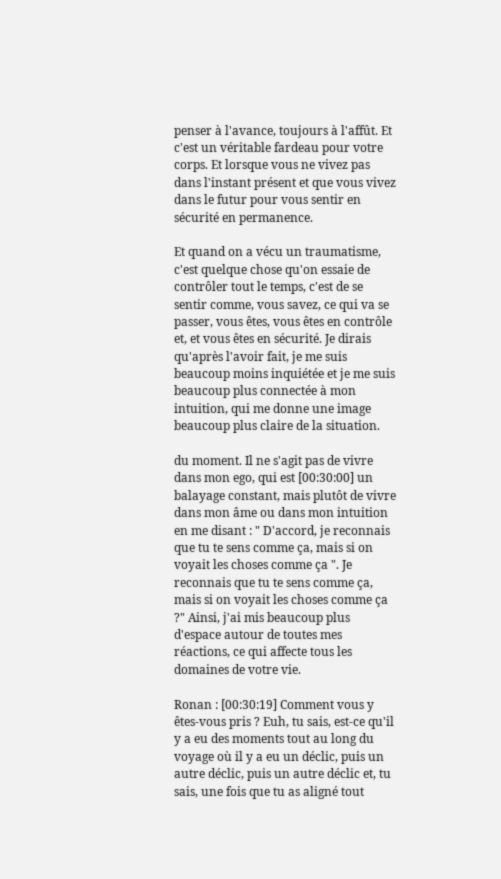penser à l'avance, toujours à l'affût. Et c'est un véritable fardeau pour votre corps. Et lorsque vous ne vivez pas dans l'instant présent et que vous vivez dans le futur pour vous sentir en sécurité en permanence.

Et quand on a vécu un traumatisme, c'est quelque chose qu'on essaie de contrôler tout le temps, c'est de se sentir comme, vous savez, ce qui va se passer, vous êtes, vous êtes en contrôle et, et vous êtes en sécurité. Je dirais qu'après l'avoir fait, je me suis beaucoup moins inquiétée et je me suis beaucoup plus connectée à mon intuition, qui me donne une image beaucoup plus claire de la situation.

du moment. Il ne s'agit pas de vivre dans mon ego, qui est [00:30:00] un balayage constant, mais plutôt de vivre dans mon âme ou dans mon intuition en me disant : " D'accord, je reconnais que tu te sens comme ça, mais si on voyait les choses comme ça ". Je reconnais que tu te sens comme ça, mais si on voyait les choses comme ça ?" Ainsi, j'ai mis beaucoup plus d'espace autour de toutes mes réactions, ce qui affecte tous les domaines de votre vie.

Ronan : [00:30:19] Comment vous y êtes-vous pris ? Euh, tu sais, est-ce qu'il y a eu des moments tout au long du voyage où il y a eu un déclic, puis un autre déclic, puis un autre déclic et, tu sais, une fois que tu as aligné tout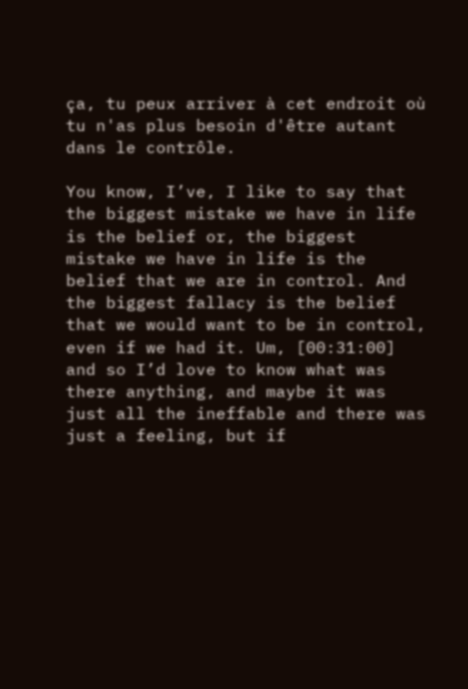ça, tu peux arriver à cet endroit où tu n'as plus besoin d'être autant dans le contrôle.

You know, I’ve, I like to say that the biggest mistake we have in life is the belief or, the biggest mistake we have in life is the belief that we are in control. And the biggest fallacy is the belief that we would want to be in control, even if we had it. Um, [00:31:00] and so I’d love to know what was there anything, and maybe it was just all the ineffable and there was just a feeling, but if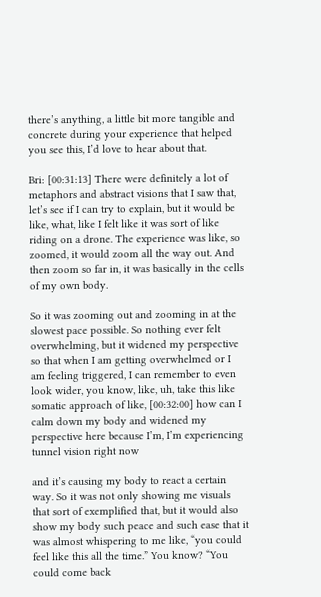there’s anything, a little bit more tangible and concrete during your experience that helped you see this, I’d love to hear about that.

Bri: [00:31:13] There were definitely a lot of metaphors and abstract visions that I saw that, let’s see if I can try to explain, but it would be like, what, like I felt like it was sort of like riding on a drone. The experience was like, so zoomed, it would zoom all the way out. And then zoom so far in, it was basically in the cells of my own body.

So it was zooming out and zooming in at the slowest pace possible. So nothing ever felt overwhelming, but it widened my perspective so that when I am getting overwhelmed or I am feeling triggered, I can remember to even look wider, you know, like, uh, take this like somatic approach of like, [00:32:00] how can I calm down my body and widened my perspective here because I’m, I’m experiencing tunnel vision right now

and it’s causing my body to react a certain way. So it was not only showing me visuals that sort of exemplified that, but it would also show my body such peace and such ease that it was almost whispering to me like, “you could feel like this all the time.” You know? “You could come back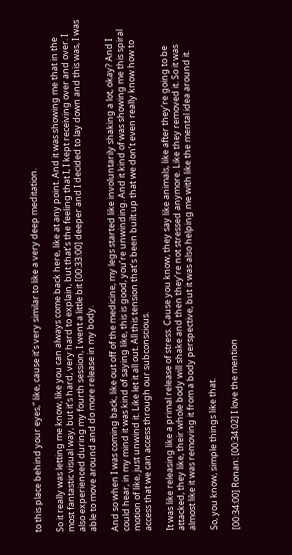to this place behind your eyes,” like, cause it’s very similar to like a very deep meditation.

So it really was letting me know, like you can always come back here, like at any point. And it was showing me that in the most fantastic visual way, but it’s hard, very hard to explain, but that’s the feeling that I, I kept receiving over and over. I also experienced during my fourth session, I went a little bit [00:33:00] deeper and I decided to lay down and this was, I was able to move around and do more release in my body.

And so when I was coming back, like out off of the medicine, my legs started like involuntarily shaking a lot, okay? And I could hear, in my mind it was kind of saying like, this is good, you’re unwinding. And it kind of was showing me this spiral motion of like, just unwind it. Like let it all out. All this tension that’s been built up that we don’t even really know how to access that we can access through our subconscious.

It was like releasing like a primal release of stress. Cause you know, they say like animals, like after they’re going to be attacked, they like, their whole body will shake and then they’re not stressed anymore. Like they removed it. So it was almost like it was removing it from a body perspective, but it was also helping me with like the mental idea around it.

So, you know, simple things like that.

[00:34:00] Ronan: [00:34:02] I love the mention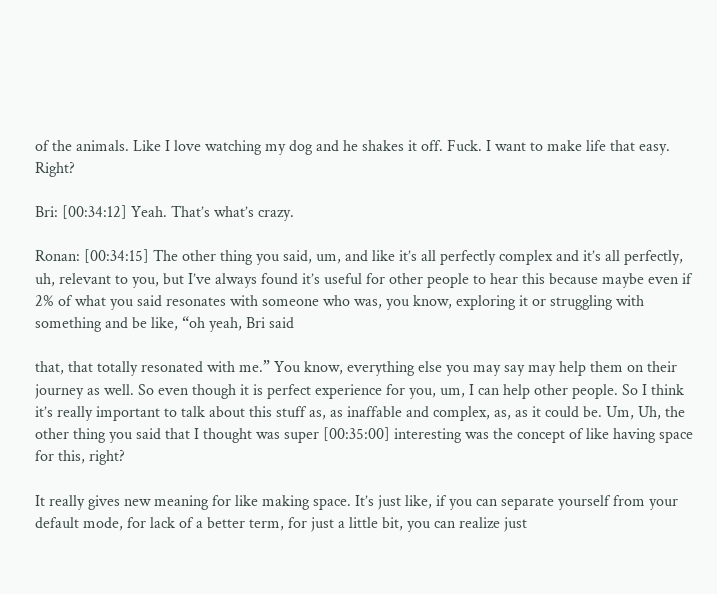of the animals. Like I love watching my dog and he shakes it off. Fuck. I want to make life that easy. Right?

Bri: [00:34:12] Yeah. That’s what’s crazy.

Ronan: [00:34:15] The other thing you said, um, and like it’s all perfectly complex and it’s all perfectly, uh, relevant to you, but I’ve always found it’s useful for other people to hear this because maybe even if 2% of what you said resonates with someone who was, you know, exploring it or struggling with something and be like, “oh yeah, Bri said

that, that totally resonated with me.” You know, everything else you may say may help them on their journey as well. So even though it is perfect experience for you, um, I can help other people. So I think it’s really important to talk about this stuff as, as inaffable and complex, as, as it could be. Um, Uh, the other thing you said that I thought was super [00:35:00] interesting was the concept of like having space for this, right?

It really gives new meaning for like making space. It’s just like, if you can separate yourself from your default mode, for lack of a better term, for just a little bit, you can realize just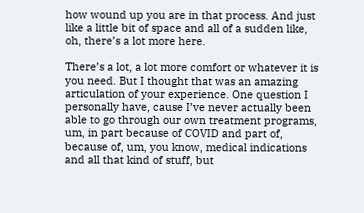how wound up you are in that process. And just like a little bit of space and all of a sudden like, oh, there’s a lot more here.

There’s a lot, a lot more comfort or whatever it is you need. But I thought that was an amazing articulation of your experience. One question I personally have, cause I’ve never actually been able to go through our own treatment programs, um, in part because of COVID and part of, because of, um, you know, medical indications and all that kind of stuff, but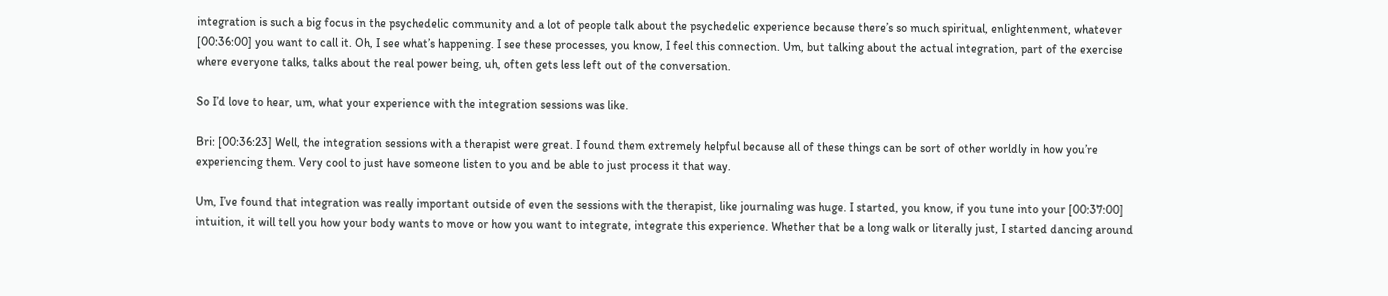integration is such a big focus in the psychedelic community and a lot of people talk about the psychedelic experience because there’s so much spiritual, enlightenment, whatever [00:36:00] you want to call it. Oh, I see what’s happening. I see these processes, you know, I feel this connection. Um, but talking about the actual integration, part of the exercise where everyone talks, talks about the real power being, uh, often gets less left out of the conversation.

So I’d love to hear, um, what your experience with the integration sessions was like.

Bri: [00:36:23] Well, the integration sessions with a therapist were great. I found them extremely helpful because all of these things can be sort of other worldly in how you’re experiencing them. Very cool to just have someone listen to you and be able to just process it that way.

Um, I’ve found that integration was really important outside of even the sessions with the therapist, like journaling was huge. I started, you know, if you tune into your [00:37:00] intuition, it will tell you how your body wants to move or how you want to integrate, integrate this experience. Whether that be a long walk or literally just, I started dancing around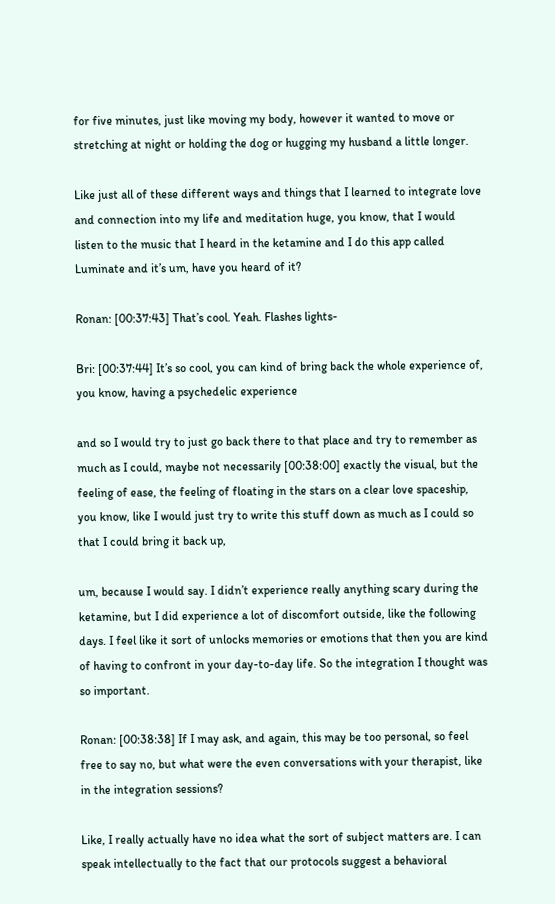for five minutes, just like moving my body, however it wanted to move or stretching at night or holding the dog or hugging my husband a little longer.

Like just all of these different ways and things that I learned to integrate love and connection into my life and meditation huge, you know, that I would listen to the music that I heard in the ketamine and I do this app called Luminate and it’s um, have you heard of it?

Ronan: [00:37:43] That’s cool. Yeah. Flashes lights-

Bri: [00:37:44] It’s so cool, you can kind of bring back the whole experience of, you know, having a psychedelic experience

and so I would try to just go back there to that place and try to remember as much as I could, maybe not necessarily [00:38:00] exactly the visual, but the feeling of ease, the feeling of floating in the stars on a clear love spaceship, you know, like I would just try to write this stuff down as much as I could so that I could bring it back up,

um, because I would say. I didn’t experience really anything scary during the ketamine, but I did experience a lot of discomfort outside, like the following days. I feel like it sort of unlocks memories or emotions that then you are kind of having to confront in your day-to-day life. So the integration I thought was so important.

Ronan: [00:38:38] If I may ask, and again, this may be too personal, so feel free to say no, but what were the even conversations with your therapist, like in the integration sessions?

Like, I really actually have no idea what the sort of subject matters are. I can speak intellectually to the fact that our protocols suggest a behavioral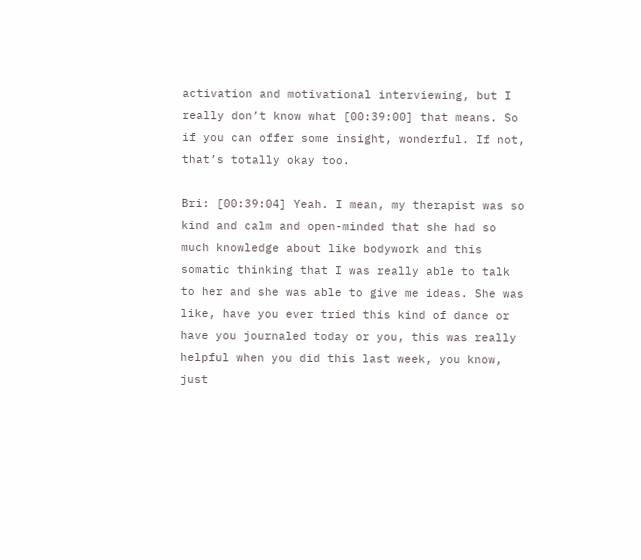activation and motivational interviewing, but I really don’t know what [00:39:00] that means. So if you can offer some insight, wonderful. If not, that’s totally okay too.

Bri: [00:39:04] Yeah. I mean, my therapist was so kind and calm and open-minded that she had so much knowledge about like bodywork and this somatic thinking that I was really able to talk to her and she was able to give me ideas. She was like, have you ever tried this kind of dance or have you journaled today or you, this was really helpful when you did this last week, you know, just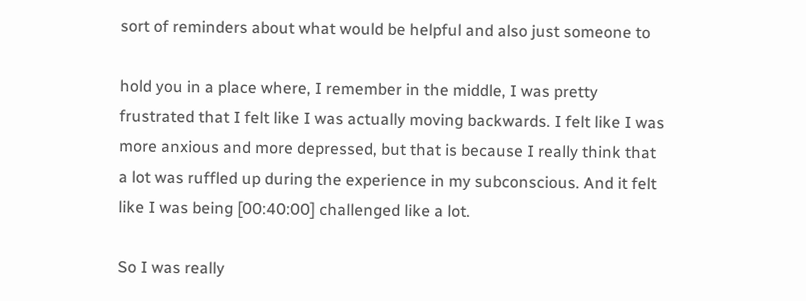sort of reminders about what would be helpful and also just someone to

hold you in a place where, I remember in the middle, I was pretty frustrated that I felt like I was actually moving backwards. I felt like I was more anxious and more depressed, but that is because I really think that a lot was ruffled up during the experience in my subconscious. And it felt like I was being [00:40:00] challenged like a lot.

So I was really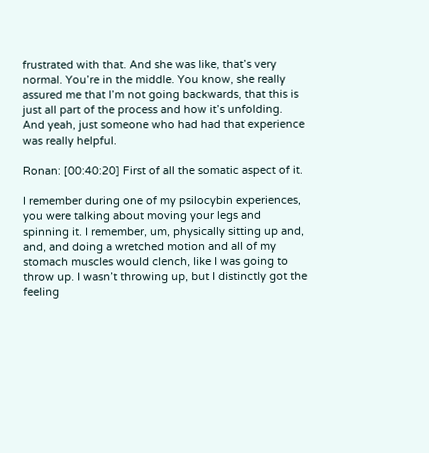frustrated with that. And she was like, that’s very normal. You’re in the middle. You know, she really assured me that I’m not going backwards, that this is just all part of the process and how it’s unfolding. And yeah, just someone who had had that experience was really helpful.

Ronan: [00:40:20] First of all the somatic aspect of it.

I remember during one of my psilocybin experiences, you were talking about moving your legs and spinning it. I remember, um, physically sitting up and, and, and doing a wretched motion and all of my stomach muscles would clench, like I was going to throw up. I wasn’t throwing up, but I distinctly got the feeling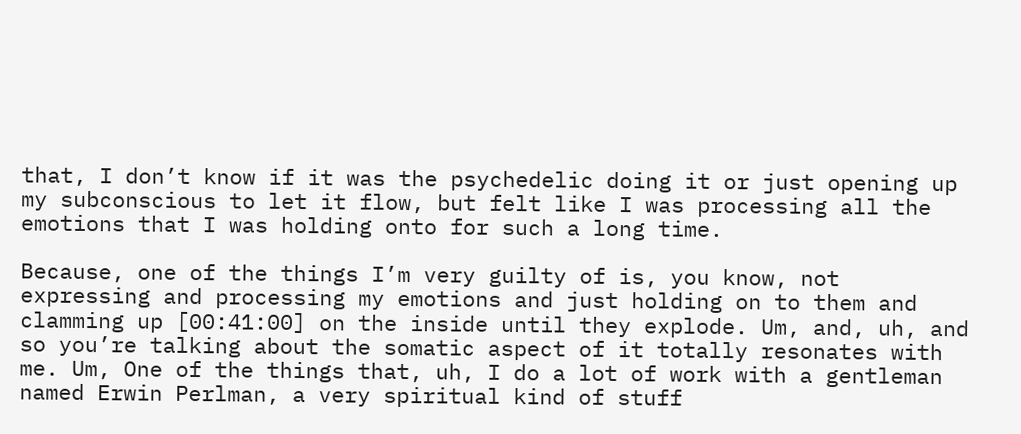that, I don’t know if it was the psychedelic doing it or just opening up my subconscious to let it flow, but felt like I was processing all the emotions that I was holding onto for such a long time.

Because, one of the things I’m very guilty of is, you know, not expressing and processing my emotions and just holding on to them and clamming up [00:41:00] on the inside until they explode. Um, and, uh, and so you’re talking about the somatic aspect of it totally resonates with me. Um, One of the things that, uh, I do a lot of work with a gentleman named Erwin Perlman, a very spiritual kind of stuff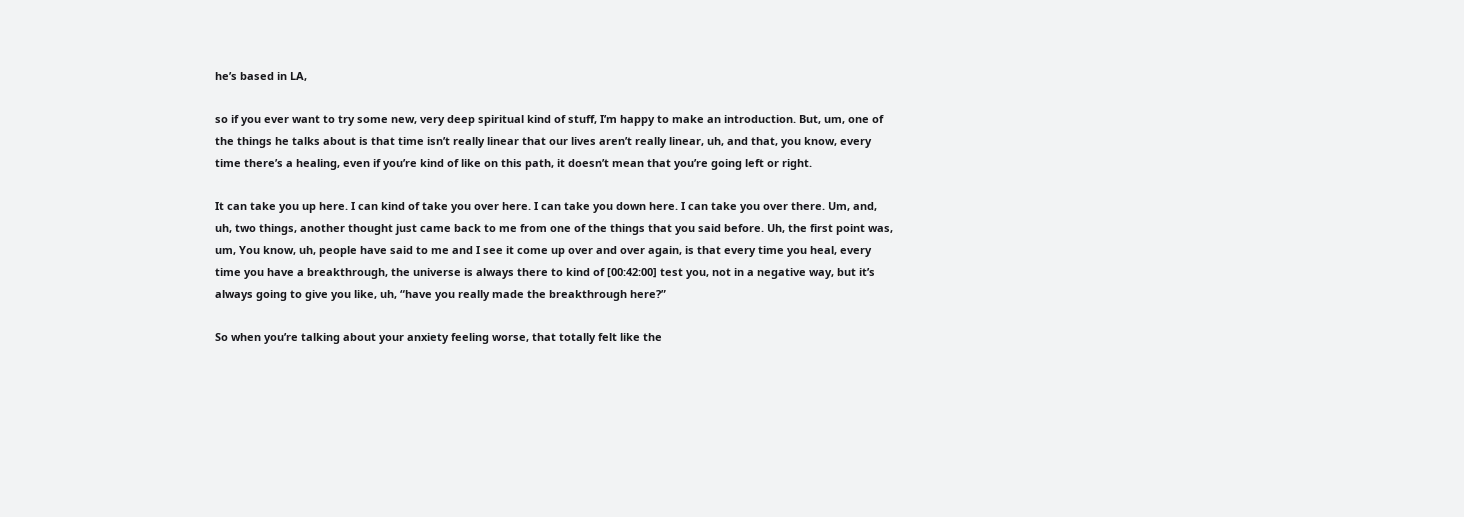he’s based in LA,

so if you ever want to try some new, very deep spiritual kind of stuff, I’m happy to make an introduction. But, um, one of the things he talks about is that time isn’t really linear that our lives aren’t really linear, uh, and that, you know, every time there’s a healing, even if you’re kind of like on this path, it doesn’t mean that you’re going left or right.

It can take you up here. I can kind of take you over here. I can take you down here. I can take you over there. Um, and, uh, two things, another thought just came back to me from one of the things that you said before. Uh, the first point was, um, You know, uh, people have said to me and I see it come up over and over again, is that every time you heal, every time you have a breakthrough, the universe is always there to kind of [00:42:00] test you, not in a negative way, but it’s always going to give you like, uh, “have you really made the breakthrough here?”

So when you’re talking about your anxiety feeling worse, that totally felt like the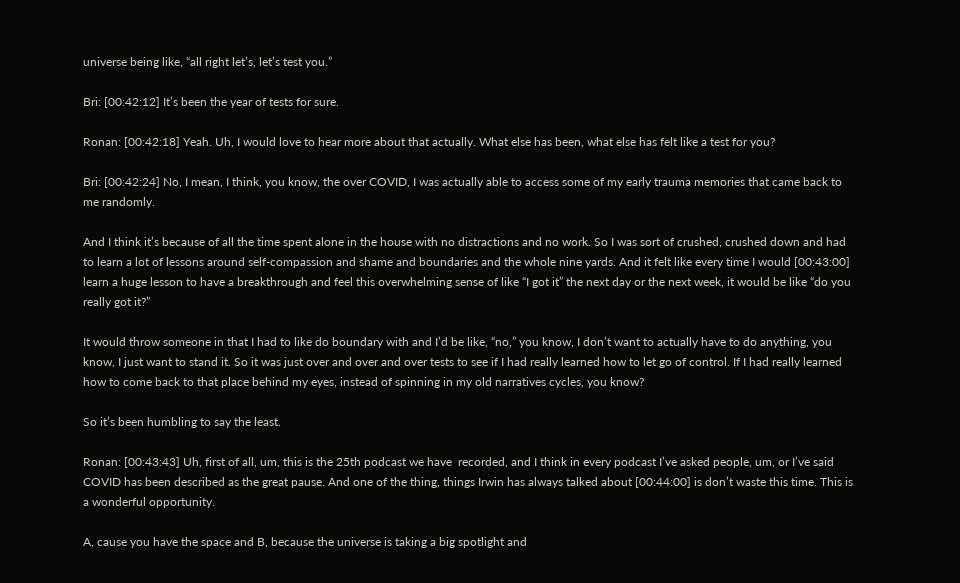universe being like, “all right let’s, let’s test you.”

Bri: [00:42:12] It’s been the year of tests for sure.

Ronan: [00:42:18] Yeah. Uh, I would love to hear more about that actually. What else has been, what else has felt like a test for you?

Bri: [00:42:24] No, I mean, I think, you know, the over COVID, I was actually able to access some of my early trauma memories that came back to me randomly.

And I think it’s because of all the time spent alone in the house with no distractions and no work. So I was sort of crushed, crushed down and had to learn a lot of lessons around self-compassion and shame and boundaries and the whole nine yards. And it felt like every time I would [00:43:00] learn a huge lesson to have a breakthrough and feel this overwhelming sense of like “I got it” the next day or the next week, it would be like “do you really got it?”

It would throw someone in that I had to like do boundary with and I’d be like, “no,” you know, I don’t want to actually have to do anything, you know, I just want to stand it. So it was just over and over and over tests to see if I had really learned how to let go of control. If I had really learned how to come back to that place behind my eyes, instead of spinning in my old narratives cycles, you know?

So it’s been humbling to say the least.

Ronan: [00:43:43] Uh, first of all, um, this is the 25th podcast we have  recorded, and I think in every podcast I’ve asked people, um, or I’ve said COVID has been described as the great pause. And one of the thing, things Irwin has always talked about [00:44:00] is don’t waste this time. This is a wonderful opportunity.

A, cause you have the space and B, because the universe is taking a big spotlight and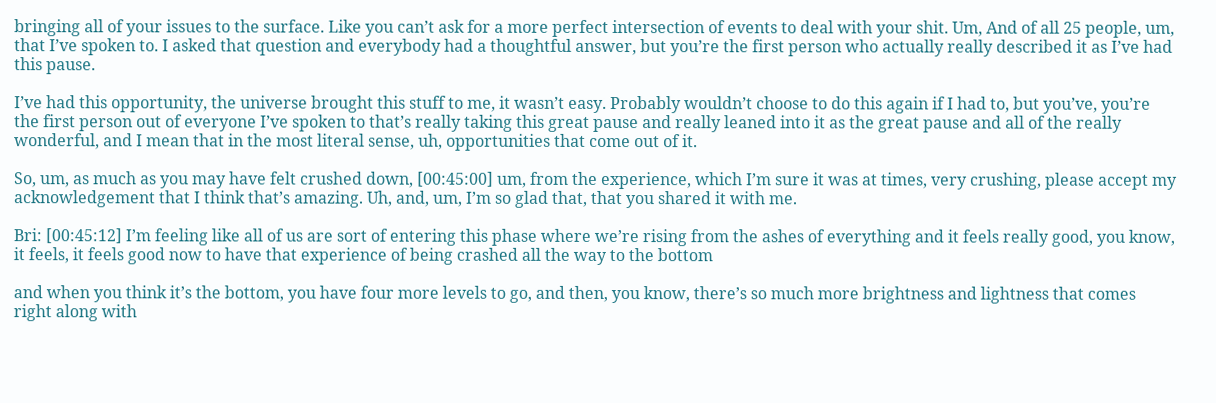bringing all of your issues to the surface. Like you can’t ask for a more perfect intersection of events to deal with your shit. Um, And of all 25 people, um, that I’ve spoken to. I asked that question and everybody had a thoughtful answer, but you’re the first person who actually really described it as I’ve had this pause.

I’ve had this opportunity, the universe brought this stuff to me, it wasn’t easy. Probably wouldn’t choose to do this again if I had to, but you’ve, you’re the first person out of everyone I’ve spoken to that’s really taking this great pause and really leaned into it as the great pause and all of the really wonderful, and I mean that in the most literal sense, uh, opportunities that come out of it.

So, um, as much as you may have felt crushed down, [00:45:00] um, from the experience, which I’m sure it was at times, very crushing, please accept my acknowledgement that I think that’s amazing. Uh, and, um, I’m so glad that, that you shared it with me.

Bri: [00:45:12] I’m feeling like all of us are sort of entering this phase where we’re rising from the ashes of everything and it feels really good, you know, it feels, it feels good now to have that experience of being crashed all the way to the bottom

and when you think it’s the bottom, you have four more levels to go, and then, you know, there’s so much more brightness and lightness that comes right along with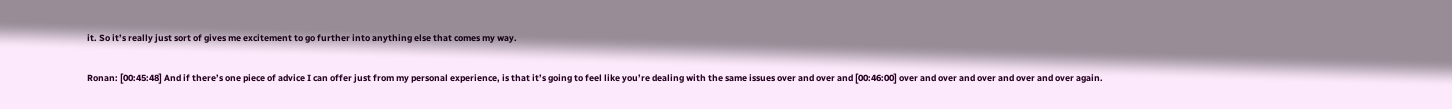it. So it’s really just sort of gives me excitement to go further into anything else that comes my way.

Ronan: [00:45:48] And if there’s one piece of advice I can offer just from my personal experience, is that it’s going to feel like you’re dealing with the same issues over and over and [00:46:00] over and over and over and over and over again.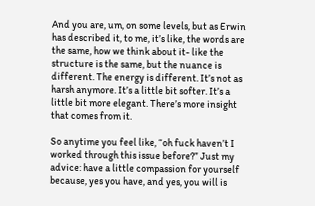And you are, um, on some levels, but as Erwin has described it, to me, it’s like, the words are the same, how we think about it- like the structure is the same, but the nuance is different. The energy is different. It’s not as harsh anymore. It’s a little bit softer. It’s a little bit more elegant. There’s more insight that comes from it.

So anytime you feel like, “oh fuck haven’t I worked through this issue before?” Just my advice: have a little compassion for yourself because, yes you have, and yes, you will is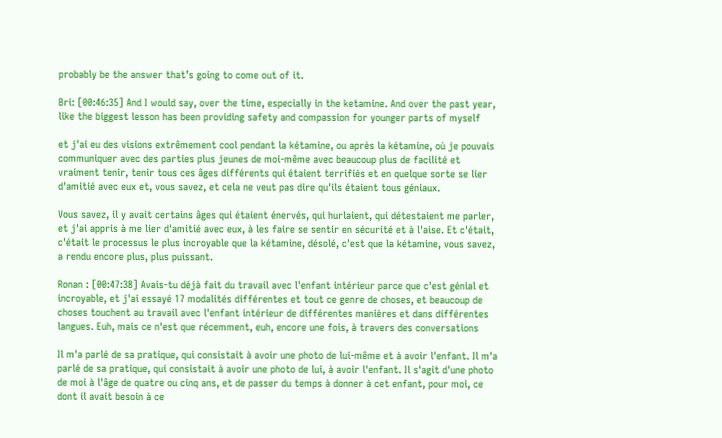probably be the answer that’s going to come out of it.

Bri: [00:46:35] And I would say, over the time, especially in the ketamine. And over the past year, like the biggest lesson has been providing safety and compassion for younger parts of myself

et j'ai eu des visions extrêmement cool pendant la kétamine, ou après la kétamine, où je pouvais communiquer avec des parties plus jeunes de moi-même avec beaucoup plus de facilité et vraiment tenir, tenir tous ces âges différents qui étaient terrifiés et en quelque sorte se lier d'amitié avec eux et, vous savez, et cela ne veut pas dire qu'ils étaient tous géniaux.

Vous savez, il y avait certains âges qui étaient énervés, qui hurlaient, qui détestaient me parler, et j'ai appris à me lier d'amitié avec eux, à les faire se sentir en sécurité et à l'aise. Et c'était, c'était le processus le plus incroyable que la kétamine, désolé, c'est que la kétamine, vous savez, a rendu encore plus, plus puissant.

Ronan : [00:47:38] Avais-tu déjà fait du travail avec l'enfant intérieur parce que c'est génial et incroyable, et j'ai essayé 17 modalités différentes et tout ce genre de choses, et beaucoup de choses touchent au travail avec l'enfant intérieur de différentes manières et dans différentes langues. Euh, mais ce n'est que récemment, euh, encore une fois, à travers des conversations

Il m'a parlé de sa pratique, qui consistait à avoir une photo de lui-même et à avoir l'enfant. Il m'a parlé de sa pratique, qui consistait à avoir une photo de lui, à avoir l'enfant. Il s'agit d'une photo de moi à l'âge de quatre ou cinq ans, et de passer du temps à donner à cet enfant, pour moi, ce dont il avait besoin à ce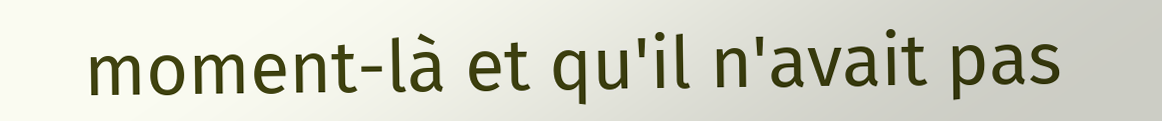moment-là et qu'il n'avait pas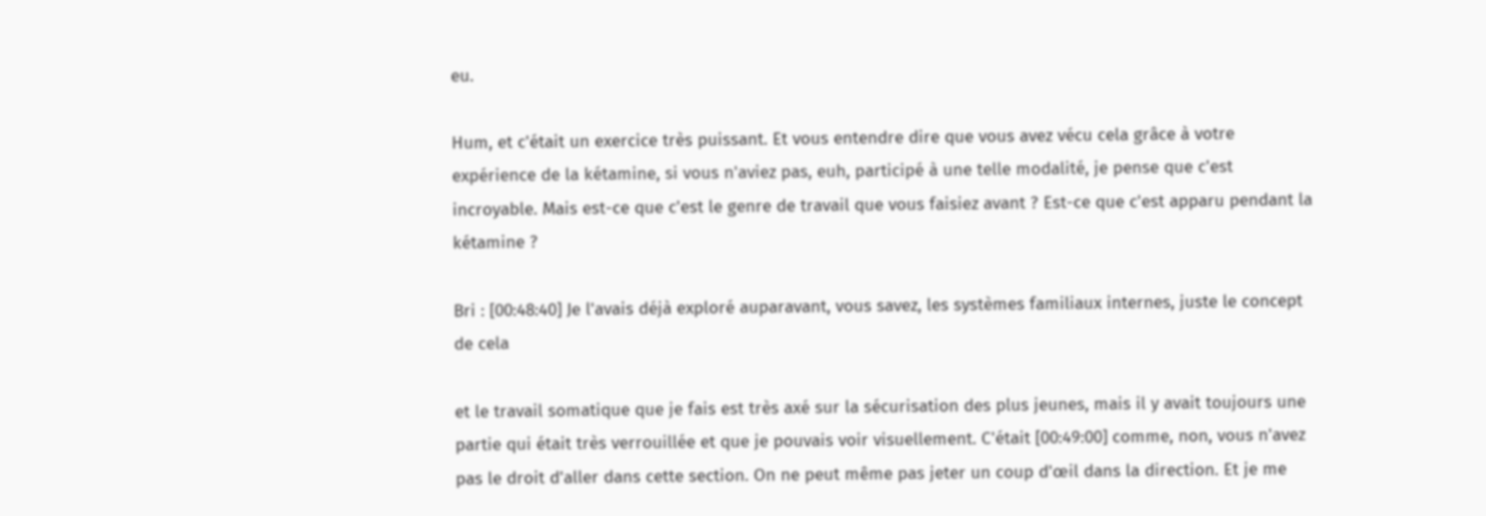eu.

Hum, et c'était un exercice très puissant. Et vous entendre dire que vous avez vécu cela grâce à votre expérience de la kétamine, si vous n'aviez pas, euh, participé à une telle modalité, je pense que c'est incroyable. Mais est-ce que c'est le genre de travail que vous faisiez avant ? Est-ce que c'est apparu pendant la kétamine ?

Bri : [00:48:40] Je l'avais déjà exploré auparavant, vous savez, les systèmes familiaux internes, juste le concept de cela

et le travail somatique que je fais est très axé sur la sécurisation des plus jeunes, mais il y avait toujours une partie qui était très verrouillée et que je pouvais voir visuellement. C'était [00:49:00] comme, non, vous n'avez pas le droit d'aller dans cette section. On ne peut même pas jeter un coup d'œil dans la direction. Et je me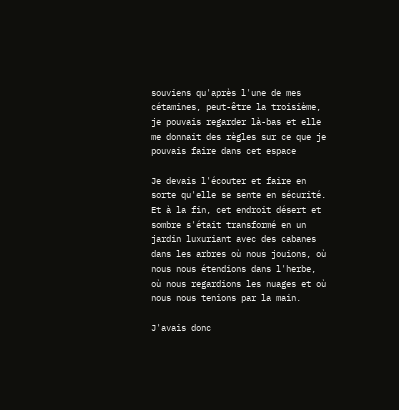souviens qu'après l'une de mes cétamines, peut-être la troisième, je pouvais regarder là-bas et elle me donnait des règles sur ce que je pouvais faire dans cet espace

Je devais l'écouter et faire en sorte qu'elle se sente en sécurité. Et à la fin, cet endroit désert et sombre s'était transformé en un jardin luxuriant avec des cabanes dans les arbres où nous jouions, où nous nous étendions dans l'herbe, où nous regardions les nuages et où nous nous tenions par la main.

J'avais donc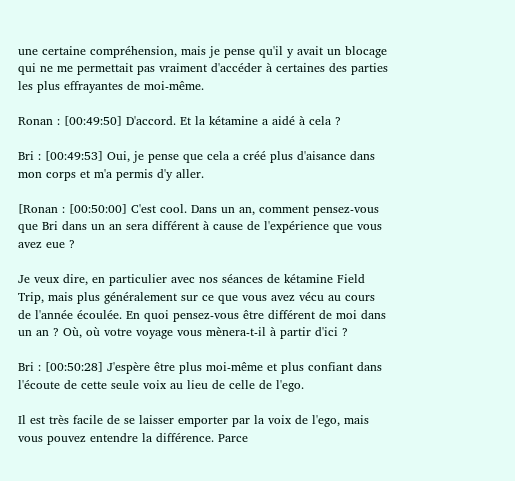une certaine compréhension, mais je pense qu'il y avait un blocage qui ne me permettait pas vraiment d'accéder à certaines des parties les plus effrayantes de moi-même.

Ronan : [00:49:50] D'accord. Et la kétamine a aidé à cela ?

Bri : [00:49:53] Oui, je pense que cela a créé plus d'aisance dans mon corps et m'a permis d'y aller.

[Ronan : [00:50:00] C'est cool. Dans un an, comment pensez-vous que Bri dans un an sera différent à cause de l'expérience que vous avez eue ?

Je veux dire, en particulier avec nos séances de kétamine Field Trip, mais plus généralement sur ce que vous avez vécu au cours de l'année écoulée. En quoi pensez-vous être différent de moi dans un an ? Où, où votre voyage vous mènera-t-il à partir d'ici ?

Bri : [00:50:28] J'espère être plus moi-même et plus confiant dans l'écoute de cette seule voix au lieu de celle de l'ego.

Il est très facile de se laisser emporter par la voix de l'ego, mais vous pouvez entendre la différence. Parce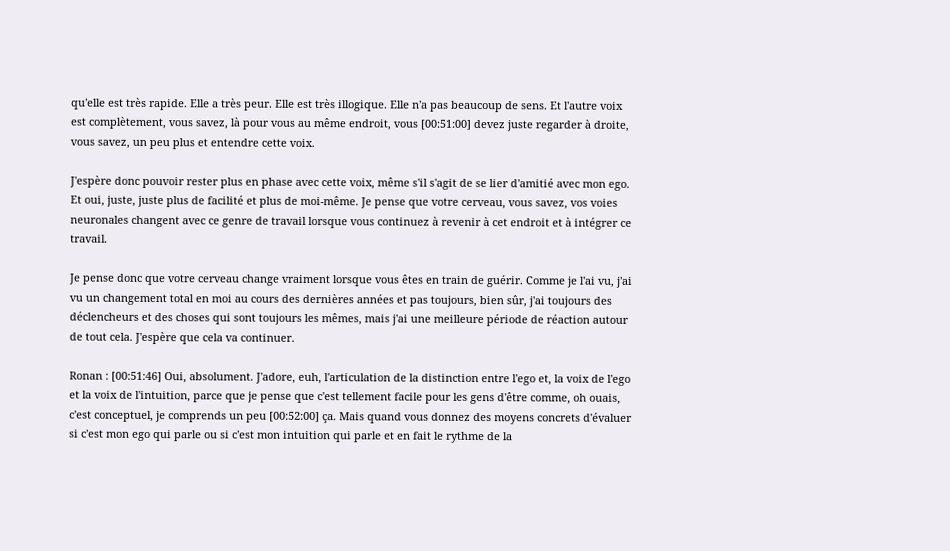qu'elle est très rapide. Elle a très peur. Elle est très illogique. Elle n'a pas beaucoup de sens. Et l'autre voix est complètement, vous savez, là pour vous au même endroit, vous [00:51:00] devez juste regarder à droite, vous savez, un peu plus et entendre cette voix.

J'espère donc pouvoir rester plus en phase avec cette voix, même s'il s'agit de se lier d'amitié avec mon ego. Et oui, juste, juste plus de facilité et plus de moi-même. Je pense que votre cerveau, vous savez, vos voies neuronales changent avec ce genre de travail lorsque vous continuez à revenir à cet endroit et à intégrer ce travail.

Je pense donc que votre cerveau change vraiment lorsque vous êtes en train de guérir. Comme je l'ai vu, j'ai vu un changement total en moi au cours des dernières années et pas toujours, bien sûr, j'ai toujours des déclencheurs et des choses qui sont toujours les mêmes, mais j'ai une meilleure période de réaction autour de tout cela. J'espère que cela va continuer.

Ronan : [00:51:46] Oui, absolument. J'adore, euh, l'articulation de la distinction entre l'ego et, la voix de l'ego et la voix de l'intuition, parce que je pense que c'est tellement facile pour les gens d'être comme, oh ouais, c'est conceptuel, je comprends un peu [00:52:00] ça. Mais quand vous donnez des moyens concrets d'évaluer si c'est mon ego qui parle ou si c'est mon intuition qui parle et en fait le rythme de la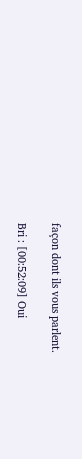façon dont ils vous parlent.

Bri : [00:52:09] Oui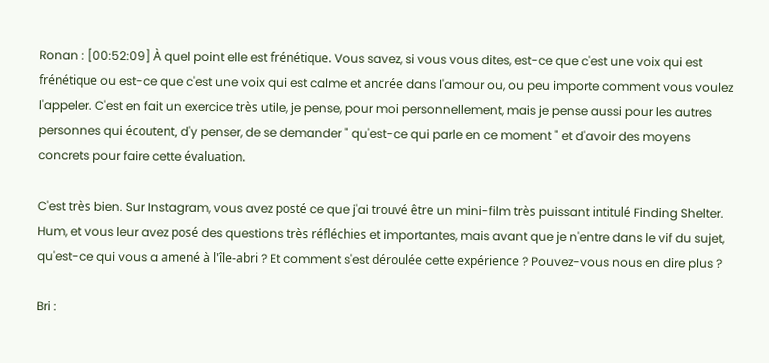Ronan : [00:52:09] À quel point elle est frénétique. Vous savez, si vous vous dites, est-ce que c'est une voix qui est frénétique ou est-ce que c'est une voix qui est calme et ancrée dans l'amour ou, ou peu importe comment vous voulez l'appeler. C'est en fait un exercice très utile, je pense, pour moi personnellement, mais je pense aussi pour les autres personnes qui écoutent, d'y penser, de se demander " qu'est-ce qui parle en ce moment " et d'avoir des moyens concrets pour faire cette évaluation.

C'est très bien. Sur Instagram, vous avez posté ce que j'ai trouvé être un mini-film très puissant intitulé Finding Shelter. Hum, et vous leur avez posé des questions très réfléchies et importantes, mais avant que je n'entre dans le vif du sujet, qu'est-ce qui vous a amené à l'île-abri ? Et comment s'est déroulée cette expérience ? Pouvez-vous nous en dire plus ?

Bri :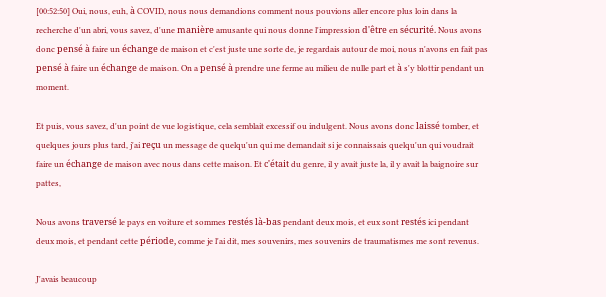[00:52:50] Oui, nous, euh, à COVID, nous nous demandions comment nous pouvions aller encore plus loin dans la recherche d'un abri, vous savez, d'une manière amusante qui nous donne l'impression d'être en sécurité. Nous avons donc pensé à faire un échange de maison et c'est juste une sorte de, je regardais autour de moi, nous n'avons en fait pas pensé à faire un échange de maison. On a pensé à prendre une ferme au milieu de nulle part et à s'y blottir pendant un moment.

Et puis, vous savez, d'un point de vue logistique, cela semblait excessif ou indulgent. Nous avons donc laissé tomber, et quelques jours plus tard, j'ai reçu un message de quelqu'un qui me demandait si je connaissais quelqu'un qui voudrait faire un échange de maison avec nous dans cette maison. Et c'était du genre, il y avait juste la, il y avait la baignoire sur pattes,

Nous avons traversé le pays en voiture et sommes restés là-bas pendant deux mois, et eux sont restés ici pendant deux mois, et pendant cette période, comme je l'ai dit, mes souvenirs, mes souvenirs de traumatismes me sont revenus.

J'avais beaucoup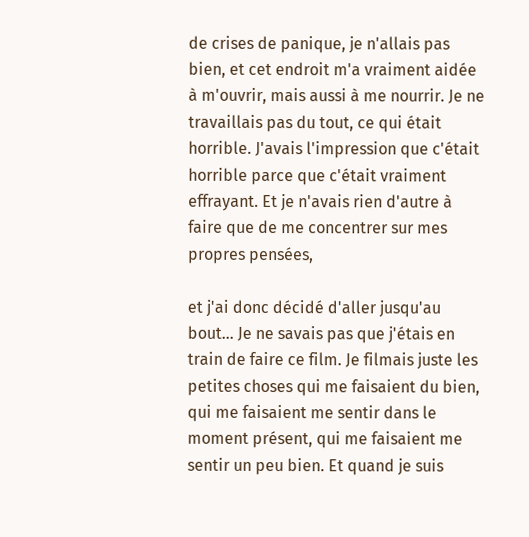de crises de panique, je n'allais pas bien, et cet endroit m'a vraiment aidée à m'ouvrir, mais aussi à me nourrir. Je ne travaillais pas du tout, ce qui était horrible. J'avais l'impression que c'était horrible parce que c'était vraiment effrayant. Et je n'avais rien d'autre à faire que de me concentrer sur mes propres pensées,

et j'ai donc décidé d'aller jusqu'au bout... Je ne savais pas que j'étais en train de faire ce film. Je filmais juste les petites choses qui me faisaient du bien, qui me faisaient me sentir dans le moment présent, qui me faisaient me sentir un peu bien. Et quand je suis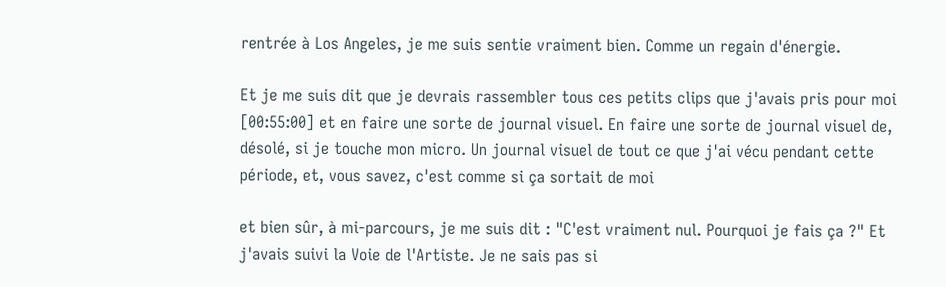rentrée à Los Angeles, je me suis sentie vraiment bien. Comme un regain d'énergie.

Et je me suis dit que je devrais rassembler tous ces petits clips que j'avais pris pour moi [00:55:00] et en faire une sorte de journal visuel. En faire une sorte de journal visuel de, désolé, si je touche mon micro. Un journal visuel de tout ce que j'ai vécu pendant cette période, et, vous savez, c'est comme si ça sortait de moi

et bien sûr, à mi-parcours, je me suis dit : "C'est vraiment nul. Pourquoi je fais ça ?" Et j'avais suivi la Voie de l'Artiste. Je ne sais pas si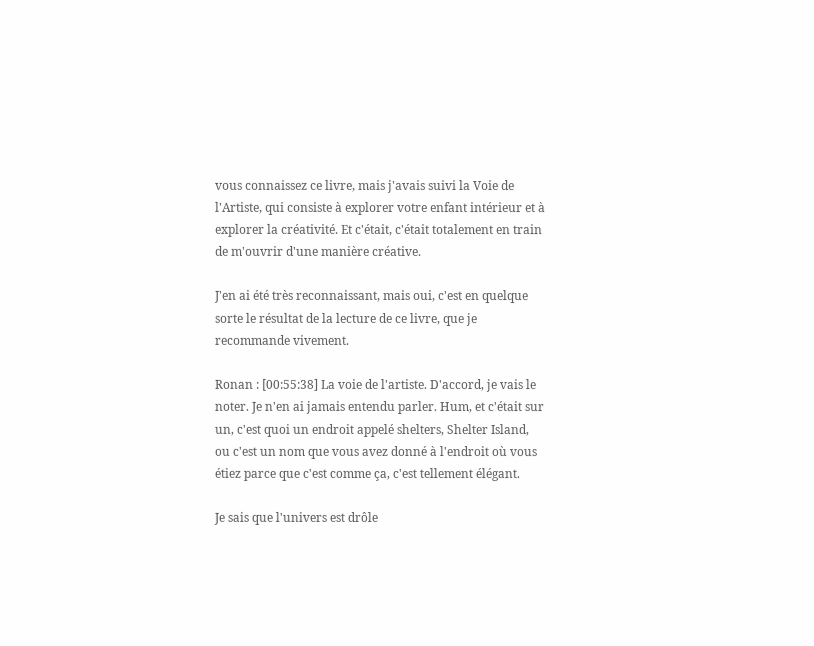vous connaissez ce livre, mais j'avais suivi la Voie de l'Artiste, qui consiste à explorer votre enfant intérieur et à explorer la créativité. Et c'était, c'était totalement en train de m'ouvrir d'une manière créative.

J'en ai été très reconnaissant, mais oui, c'est en quelque sorte le résultat de la lecture de ce livre, que je recommande vivement.

Ronan : [00:55:38] La voie de l'artiste. D'accord, je vais le noter. Je n'en ai jamais entendu parler. Hum, et c'était sur un, c'est quoi un endroit appelé shelters, Shelter Island, ou c'est un nom que vous avez donné à l'endroit où vous étiez parce que c'est comme ça, c'est tellement élégant.

Je sais que l'univers est drôle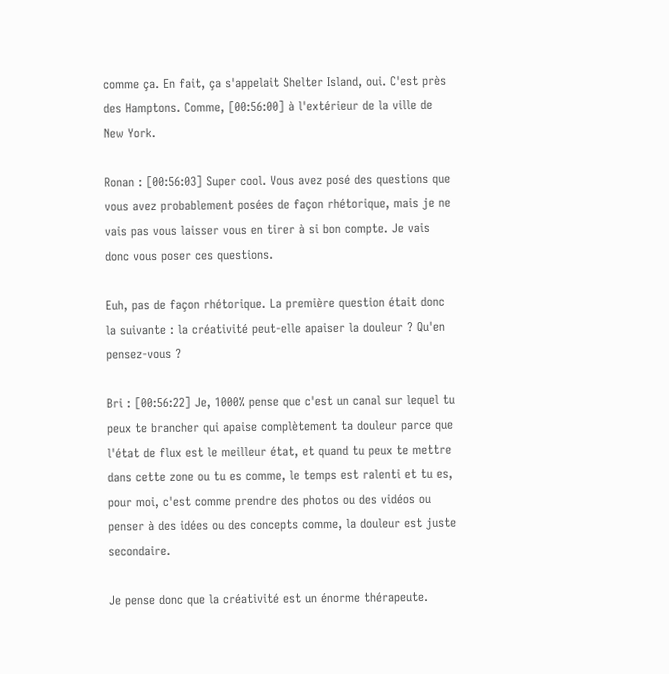comme ça. En fait, ça s'appelait Shelter Island, oui. C'est près des Hamptons. Comme, [00:56:00] à l'extérieur de la ville de New York.

Ronan : [00:56:03] Super cool. Vous avez posé des questions que vous avez probablement posées de façon rhétorique, mais je ne vais pas vous laisser vous en tirer à si bon compte. Je vais donc vous poser ces questions.

Euh, pas de façon rhétorique. La première question était donc la suivante : la créativité peut-elle apaiser la douleur ? Qu'en pensez-vous ?

Bri : [00:56:22] Je, 1000% pense que c'est un canal sur lequel tu peux te brancher qui apaise complètement ta douleur parce que l'état de flux est le meilleur état, et quand tu peux te mettre dans cette zone ou tu es comme, le temps est ralenti et tu es, pour moi, c'est comme prendre des photos ou des vidéos ou penser à des idées ou des concepts comme, la douleur est juste secondaire.

Je pense donc que la créativité est un énorme thérapeute.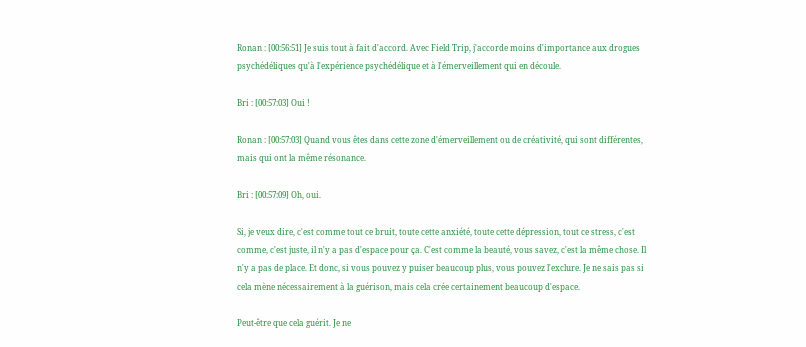Ronan : [00:56:51] Je suis tout à fait d'accord. Avec Field Trip, j'accorde moins d'importance aux drogues psychédéliques qu'à l'expérience psychédélique et à l'émerveillement qui en découle.

Bri : [00:57:03] Oui !

Ronan : [00:57:03] Quand vous êtes dans cette zone d'émerveillement ou de créativité, qui sont différentes, mais qui ont la même résonance.

Bri : [00:57:09] Oh, oui.

Si, je veux dire, c'est comme tout ce bruit, toute cette anxiété, toute cette dépression, tout ce stress, c'est comme, c'est juste, il n'y a pas d'espace pour ça. C'est comme la beauté, vous savez, c'est la même chose. Il n'y a pas de place. Et donc, si vous pouvez y puiser beaucoup plus, vous pouvez l'exclure. Je ne sais pas si cela mène nécessairement à la guérison, mais cela crée certainement beaucoup d'espace.

Peut-être que cela guérit. Je ne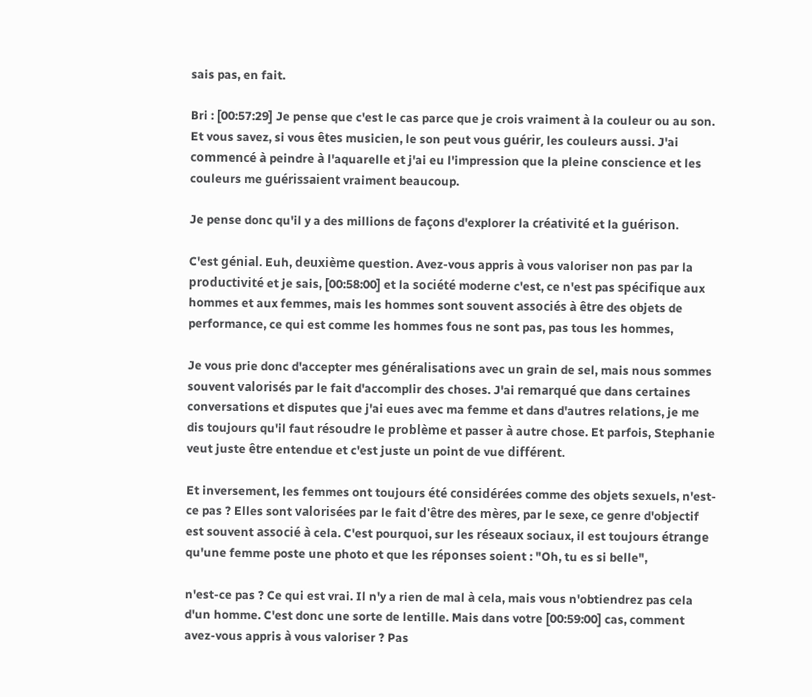sais pas, en fait.

Bri : [00:57:29] Je pense que c'est le cas parce que je crois vraiment à la couleur ou au son. Et vous savez, si vous êtes musicien, le son peut vous guérir, les couleurs aussi. J'ai commencé à peindre à l'aquarelle et j'ai eu l'impression que la pleine conscience et les couleurs me guérissaient vraiment beaucoup.

Je pense donc qu'il y a des millions de façons d'explorer la créativité et la guérison.

C'est génial. Euh, deuxième question. Avez-vous appris à vous valoriser non pas par la productivité et je sais, [00:58:00] et la société moderne c'est, ce n'est pas spécifique aux hommes et aux femmes, mais les hommes sont souvent associés à être des objets de performance, ce qui est comme les hommes fous ne sont pas, pas tous les hommes,

Je vous prie donc d'accepter mes généralisations avec un grain de sel, mais nous sommes souvent valorisés par le fait d'accomplir des choses. J'ai remarqué que dans certaines conversations et disputes que j'ai eues avec ma femme et dans d'autres relations, je me dis toujours qu'il faut résoudre le problème et passer à autre chose. Et parfois, Stephanie veut juste être entendue et c'est juste un point de vue différent.

Et inversement, les femmes ont toujours été considérées comme des objets sexuels, n'est-ce pas ? Elles sont valorisées par le fait d'être des mères, par le sexe, ce genre d'objectif est souvent associé à cela. C'est pourquoi, sur les réseaux sociaux, il est toujours étrange qu'une femme poste une photo et que les réponses soient : "Oh, tu es si belle",

n'est-ce pas ? Ce qui est vrai. Il n'y a rien de mal à cela, mais vous n'obtiendrez pas cela d'un homme. C'est donc une sorte de lentille. Mais dans votre [00:59:00] cas, comment avez-vous appris à vous valoriser ? Pas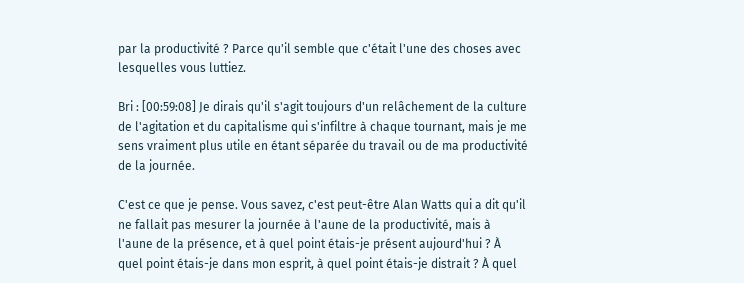par la productivité ? Parce qu'il semble que c'était l'une des choses avec lesquelles vous luttiez.

Bri : [00:59:08] Je dirais qu'il s'agit toujours d'un relâchement de la culture de l'agitation et du capitalisme qui s'infiltre à chaque tournant, mais je me sens vraiment plus utile en étant séparée du travail ou de ma productivité de la journée.

C'est ce que je pense. Vous savez, c'est peut-être Alan Watts qui a dit qu'il ne fallait pas mesurer la journée à l'aune de la productivité, mais à l'aune de la présence, et à quel point étais-je présent aujourd'hui ? À quel point étais-je dans mon esprit, à quel point étais-je distrait ? À quel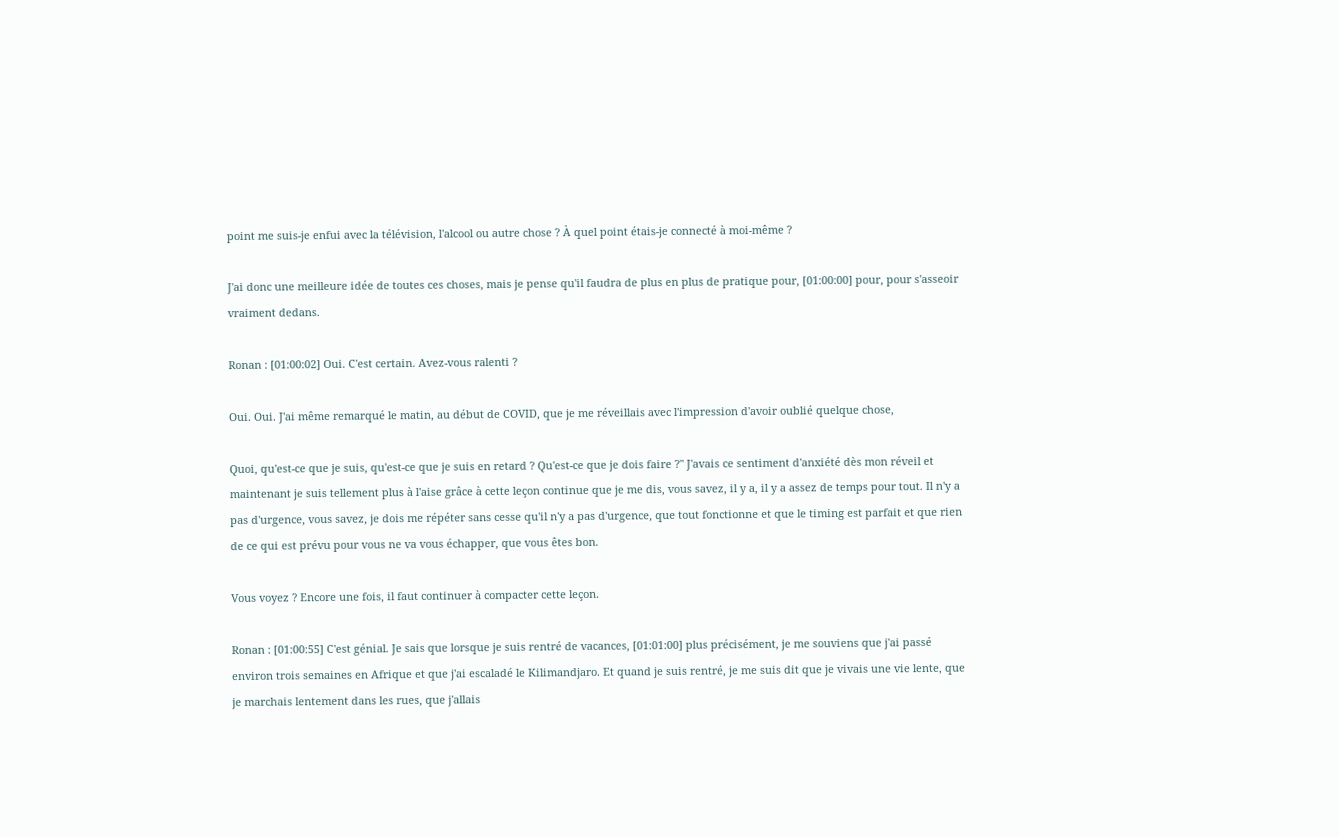point me suis-je enfui avec la télévision, l'alcool ou autre chose ? À quel point étais-je connecté à moi-même ?

J'ai donc une meilleure idée de toutes ces choses, mais je pense qu'il faudra de plus en plus de pratique pour, [01:00:00] pour, pour s'asseoir vraiment dedans.

Ronan : [01:00:02] Oui. C'est certain. Avez-vous ralenti ?

Oui. Oui. J'ai même remarqué le matin, au début de COVID, que je me réveillais avec l'impression d'avoir oublié quelque chose,

Quoi, qu'est-ce que je suis, qu'est-ce que je suis en retard ? Qu'est-ce que je dois faire ?" J'avais ce sentiment d'anxiété dès mon réveil et maintenant je suis tellement plus à l'aise grâce à cette leçon continue que je me dis, vous savez, il y a, il y a assez de temps pour tout. Il n'y a pas d'urgence, vous savez, je dois me répéter sans cesse qu'il n'y a pas d'urgence, que tout fonctionne et que le timing est parfait et que rien de ce qui est prévu pour vous ne va vous échapper, que vous êtes bon.

Vous voyez ? Encore une fois, il faut continuer à compacter cette leçon.

Ronan : [01:00:55] C'est génial. Je sais que lorsque je suis rentré de vacances, [01:01:00] plus précisément, je me souviens que j'ai passé environ trois semaines en Afrique et que j'ai escaladé le Kilimandjaro. Et quand je suis rentré, je me suis dit que je vivais une vie lente, que je marchais lentement dans les rues, que j'allais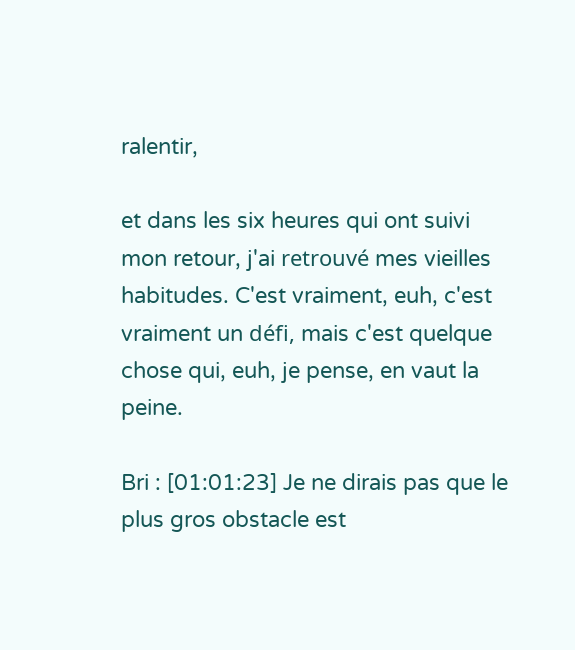ralentir,

et dans les six heures qui ont suivi mon retour, j'ai retrouvé mes vieilles habitudes. C'est vraiment, euh, c'est vraiment un défi, mais c'est quelque chose qui, euh, je pense, en vaut la peine.

Bri : [01:01:23] Je ne dirais pas que le plus gros obstacle est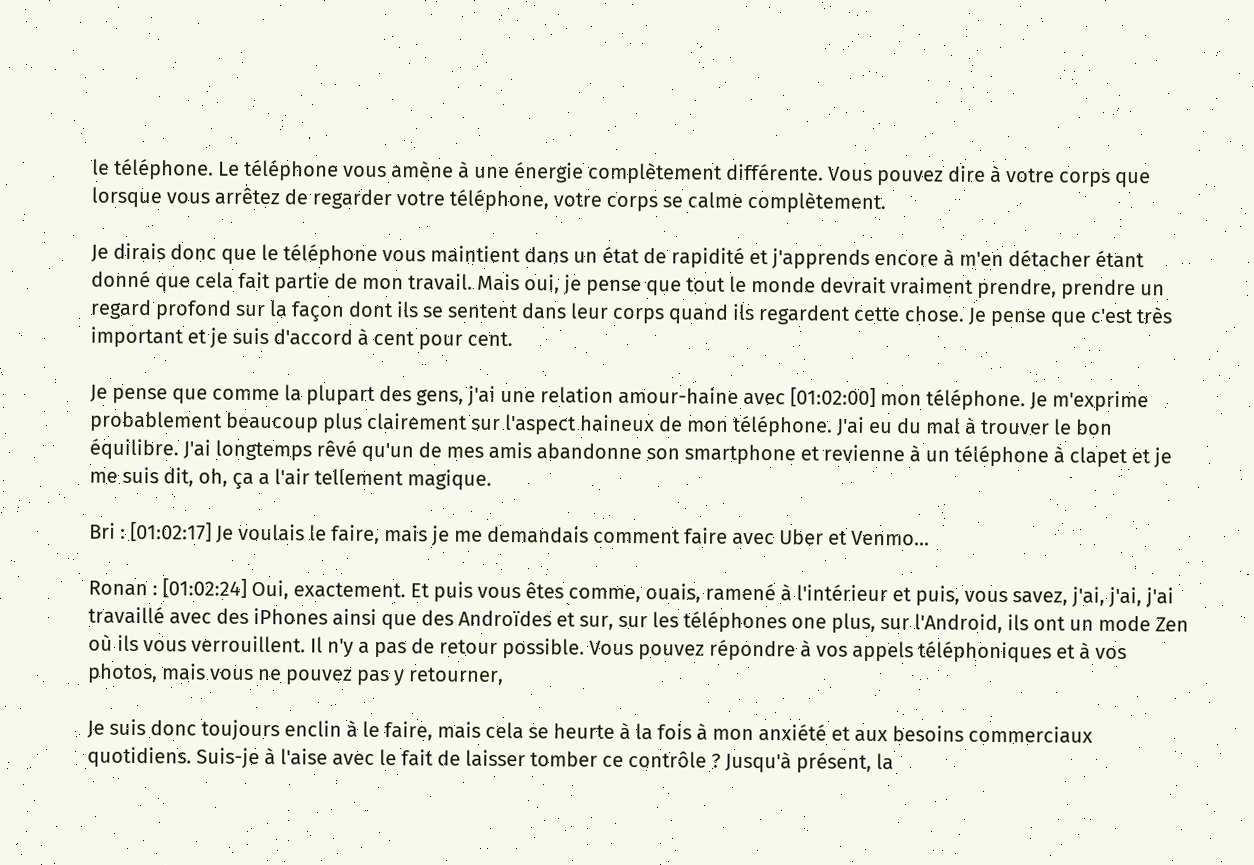le téléphone. Le téléphone vous amène à une énergie complètement différente. Vous pouvez dire à votre corps que lorsque vous arrêtez de regarder votre téléphone, votre corps se calme complètement.

Je dirais donc que le téléphone vous maintient dans un état de rapidité et j'apprends encore à m'en détacher étant donné que cela fait partie de mon travail. Mais oui, je pense que tout le monde devrait vraiment prendre, prendre un regard profond sur la façon dont ils se sentent dans leur corps quand ils regardent cette chose. Je pense que c'est très important et je suis d'accord à cent pour cent.

Je pense que comme la plupart des gens, j'ai une relation amour-haine avec [01:02:00] mon téléphone. Je m'exprime probablement beaucoup plus clairement sur l'aspect haineux de mon téléphone. J'ai eu du mal à trouver le bon équilibre. J'ai longtemps rêvé qu'un de mes amis abandonne son smartphone et revienne à un téléphone à clapet et je me suis dit, oh, ça a l'air tellement magique.

Bri : [01:02:17] Je voulais le faire, mais je me demandais comment faire avec Uber et Venmo...

Ronan : [01:02:24] Oui, exactement. Et puis vous êtes comme, ouais, ramené à l'intérieur et puis, vous savez, j'ai, j'ai, j'ai travaillé avec des iPhones ainsi que des Androïdes et sur, sur les téléphones one plus, sur l'Android, ils ont un mode Zen où ils vous verrouillent. Il n'y a pas de retour possible. Vous pouvez répondre à vos appels téléphoniques et à vos photos, mais vous ne pouvez pas y retourner,

Je suis donc toujours enclin à le faire, mais cela se heurte à la fois à mon anxiété et aux besoins commerciaux quotidiens. Suis-je à l'aise avec le fait de laisser tomber ce contrôle ? Jusqu'à présent, la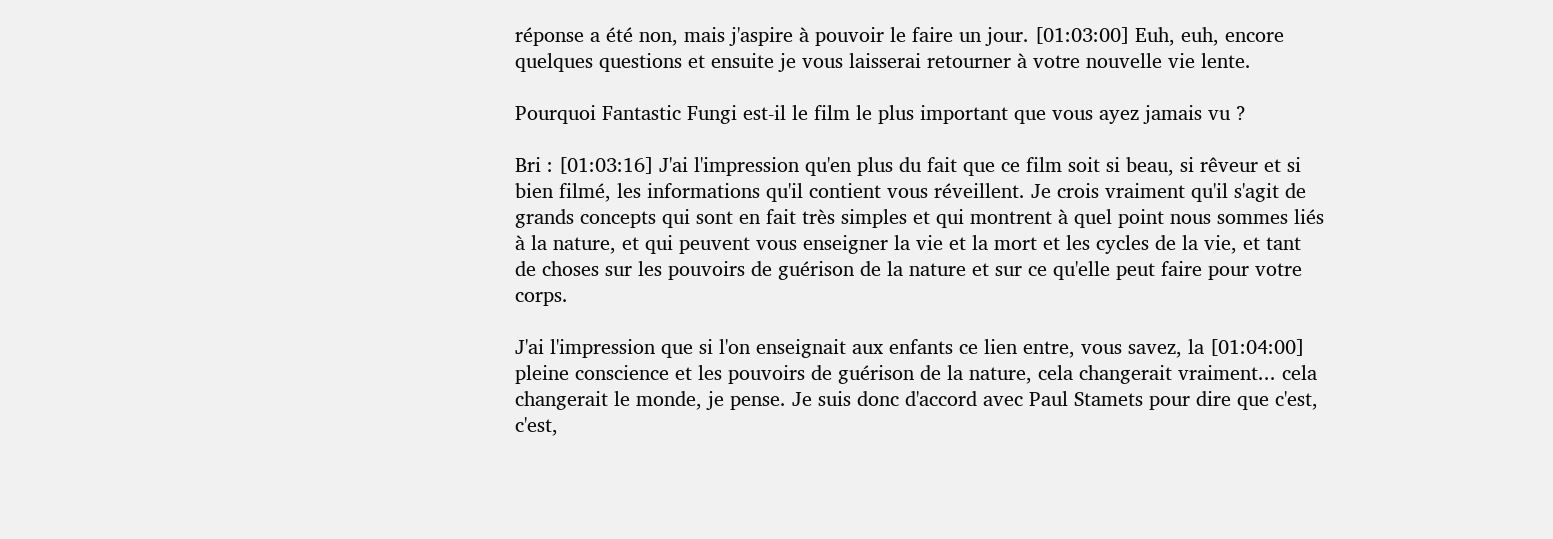réponse a été non, mais j'aspire à pouvoir le faire un jour. [01:03:00] Euh, euh, encore quelques questions et ensuite je vous laisserai retourner à votre nouvelle vie lente.

Pourquoi Fantastic Fungi est-il le film le plus important que vous ayez jamais vu ?

Bri : [01:03:16] J'ai l'impression qu'en plus du fait que ce film soit si beau, si rêveur et si bien filmé, les informations qu'il contient vous réveillent. Je crois vraiment qu'il s'agit de grands concepts qui sont en fait très simples et qui montrent à quel point nous sommes liés à la nature, et qui peuvent vous enseigner la vie et la mort et les cycles de la vie, et tant de choses sur les pouvoirs de guérison de la nature et sur ce qu'elle peut faire pour votre corps.

J'ai l'impression que si l'on enseignait aux enfants ce lien entre, vous savez, la [01:04:00] pleine conscience et les pouvoirs de guérison de la nature, cela changerait vraiment... cela changerait le monde, je pense. Je suis donc d'accord avec Paul Stamets pour dire que c'est, c'est,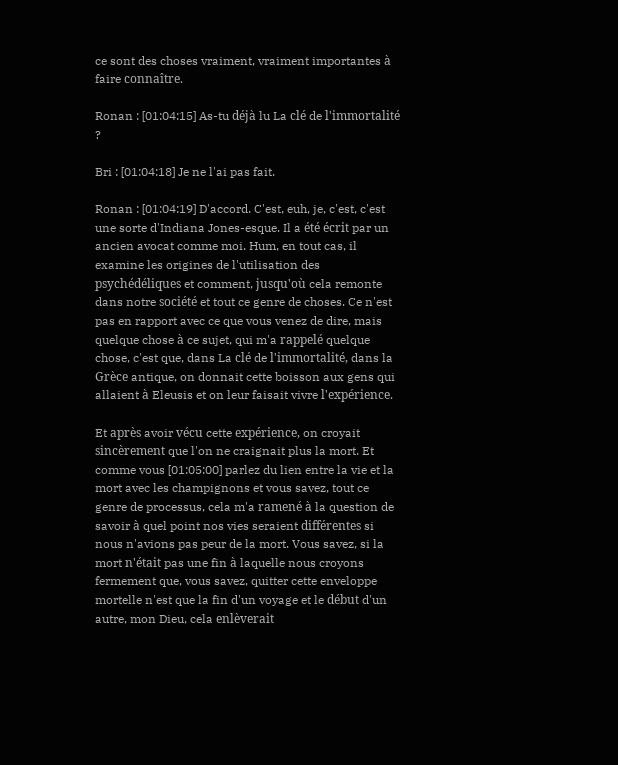ce sont des choses vraiment, vraiment importantes à faire connaître.

Ronan : [01:04:15] As-tu déjà lu La clé de l'immortalité ?

Bri : [01:04:18] Je ne l'ai pas fait.

Ronan : [01:04:19] D'accord. C'est, euh, je, c'est, c'est une sorte d'Indiana Jones-esque. Il a été écrit par un ancien avocat comme moi. Hum, en tout cas, il examine les origines de l'utilisation des psychédéliques et comment, jusqu'où cela remonte dans notre société et tout ce genre de choses. Ce n'est pas en rapport avec ce que vous venez de dire, mais quelque chose à ce sujet, qui m'a rappelé quelque chose, c'est que, dans La clé de l'immortalité, dans la Grèce antique, on donnait cette boisson aux gens qui allaient à Eleusis et on leur faisait vivre l'expérience.

Et après avoir vécu cette expérience, on croyait sincèrement que l'on ne craignait plus la mort. Et comme vous [01:05:00] parlez du lien entre la vie et la mort avec les champignons et vous savez, tout ce genre de processus, cela m'a ramené à la question de savoir à quel point nos vies seraient différentes si nous n'avions pas peur de la mort. Vous savez, si la mort n'était pas une fin à laquelle nous croyons fermement que, vous savez, quitter cette enveloppe mortelle n'est que la fin d'un voyage et le début d'un autre, mon Dieu, cela enlèverait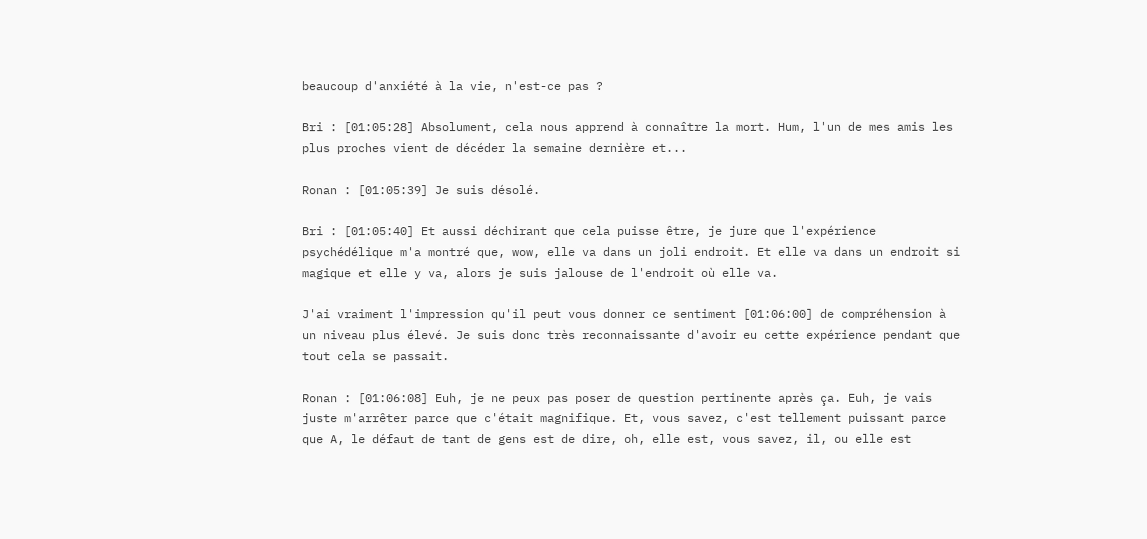beaucoup d'anxiété à la vie, n'est-ce pas ?

Bri : [01:05:28] Absolument, cela nous apprend à connaître la mort. Hum, l'un de mes amis les plus proches vient de décéder la semaine dernière et...

Ronan : [01:05:39] Je suis désolé.

Bri : [01:05:40] Et aussi déchirant que cela puisse être, je jure que l'expérience psychédélique m'a montré que, wow, elle va dans un joli endroit. Et elle va dans un endroit si magique et elle y va, alors je suis jalouse de l'endroit où elle va.

J'ai vraiment l'impression qu'il peut vous donner ce sentiment [01:06:00] de compréhension à un niveau plus élevé. Je suis donc très reconnaissante d'avoir eu cette expérience pendant que tout cela se passait.

Ronan : [01:06:08] Euh, je ne peux pas poser de question pertinente après ça. Euh, je vais juste m'arrêter parce que c'était magnifique. Et, vous savez, c'est tellement puissant parce que A, le défaut de tant de gens est de dire, oh, elle est, vous savez, il, ou elle est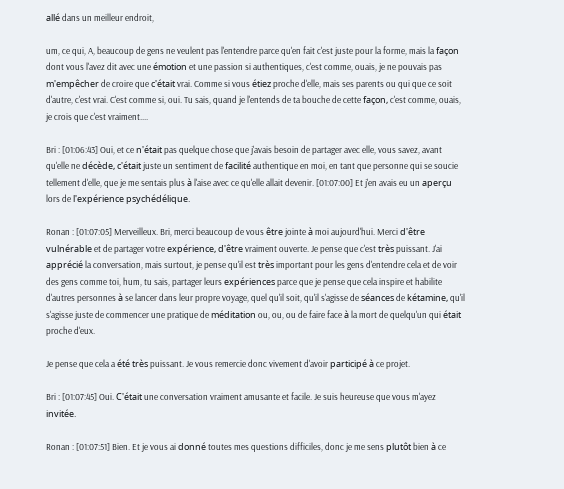allé dans un meilleur endroit,

um, ce qui, A, beaucoup de gens ne veulent pas l'entendre parce qu'en fait c'est juste pour la forme, mais la façon dont vous l'avez dit avec une émotion et une passion si authentiques, c'est comme, ouais, je ne pouvais pas m'empêcher de croire que c'était vrai. Comme si vous étiez proche d'elle, mais ses parents ou qui que ce soit d'autre, c'est vrai. C'est comme si, oui. Tu sais, quand je l'entends de ta bouche de cette façon, c'est comme, ouais, je crois que c'est vraiment....

Bri : [01:06:43] Oui, et ce n'était pas quelque chose que j'avais besoin de partager avec elle, vous savez, avant qu'elle ne décède, c'était juste un sentiment de facilité authentique en moi, en tant que personne qui se soucie tellement d'elle, que je me sentais plus à l'aise avec ce qu'elle allait devenir. [01:07:00] Et j'en avais eu un aperçu lors de l'expérience psychédélique.

Ronan : [01:07:05] Merveilleux. Bri, merci beaucoup de vous être jointe à moi aujourd'hui. Merci d'être vulnérable et de partager votre expérience, d'être vraiment ouverte. Je pense que c'est très puissant. J'ai apprécié la conversation, mais surtout, je pense qu'il est très important pour les gens d'entendre cela et de voir des gens comme toi, hum, tu sais, partager leurs expériences parce que je pense que cela inspire et habilite d'autres personnes à se lancer dans leur propre voyage, quel qu'il soit, qu'il s'agisse de séances de kétamine, qu'il s'agisse juste de commencer une pratique de méditation ou, ou, ou de faire face à la mort de quelqu'un qui était proche d'eux.

Je pense que cela a été très puissant. Je vous remercie donc vivement d'avoir participé à ce projet.

Bri : [01:07:45] Oui. C'était une conversation vraiment amusante et facile. Je suis heureuse que vous m'ayez invitée.

Ronan : [01:07:51] Bien. Et je vous ai donné toutes mes questions difficiles, donc je me sens plutôt bien à ce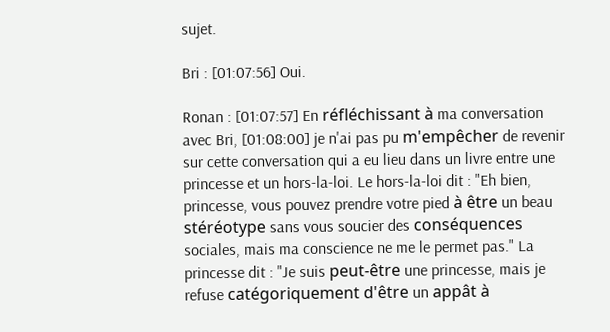sujet.

Bri : [01:07:56] Oui.

Ronan : [01:07:57] En réfléchissant à ma conversation avec Bri, [01:08:00] je n'ai pas pu m'empêcher de revenir sur cette conversation qui a eu lieu dans un livre entre une princesse et un hors-la-loi. Le hors-la-loi dit : "Eh bien, princesse, vous pouvez prendre votre pied à être un beau stéréotype sans vous soucier des conséquences sociales, mais ma conscience ne me le permet pas." La princesse dit : "Je suis peut-être une princesse, mais je refuse catégoriquement d'être un appât à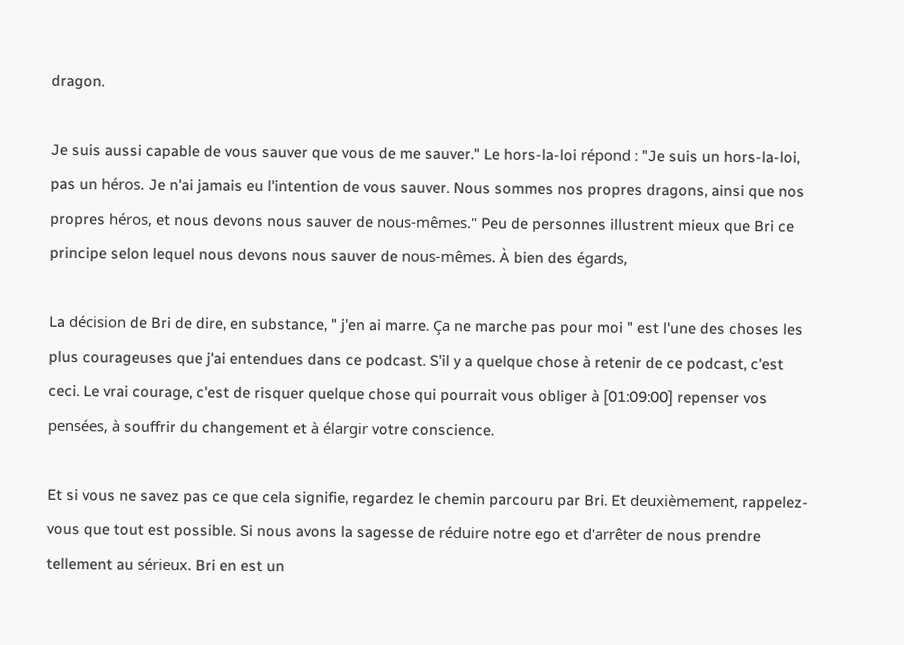dragon.

Je suis aussi capable de vous sauver que vous de me sauver." Le hors-la-loi répond : "Je suis un hors-la-loi, pas un héros. Je n'ai jamais eu l'intention de vous sauver. Nous sommes nos propres dragons, ainsi que nos propres héros, et nous devons nous sauver de nous-mêmes." Peu de personnes illustrent mieux que Bri ce principe selon lequel nous devons nous sauver de nous-mêmes. À bien des égards,

La décision de Bri de dire, en substance, " j'en ai marre. Ça ne marche pas pour moi " est l'une des choses les plus courageuses que j'ai entendues dans ce podcast. S'il y a quelque chose à retenir de ce podcast, c'est ceci. Le vrai courage, c'est de risquer quelque chose qui pourrait vous obliger à [01:09:00] repenser vos pensées, à souffrir du changement et à élargir votre conscience.

Et si vous ne savez pas ce que cela signifie, regardez le chemin parcouru par Bri. Et deuxièmement, rappelez-vous que tout est possible. Si nous avons la sagesse de réduire notre ego et d'arrêter de nous prendre tellement au sérieux. Bri en est un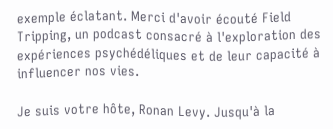exemple éclatant. Merci d'avoir écouté Field Tripping, un podcast consacré à l'exploration des expériences psychédéliques et de leur capacité à influencer nos vies.

Je suis votre hôte, Ronan Levy. Jusqu'à la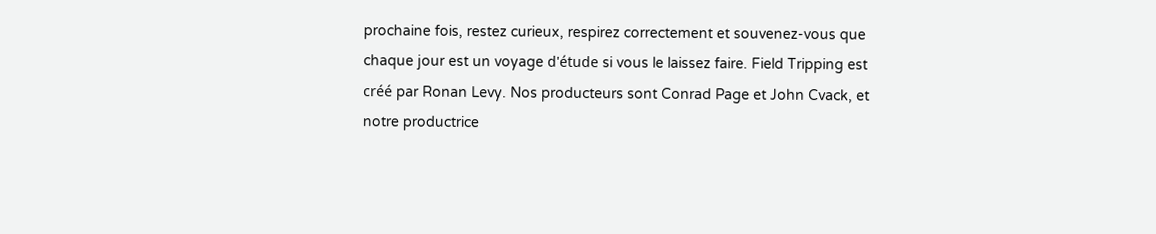prochaine fois, restez curieux, respirez correctement et souvenez-vous que chaque jour est un voyage d'étude si vous le laissez faire. Field Tripping est créé par Ronan Levy. Nos producteurs sont Conrad Page et John Cvack, et notre productrice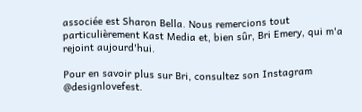associée est Sharon Bella. Nous remercions tout particulièrement Kast Media et, bien sûr, Bri Emery, qui m'a rejoint aujourd'hui.

Pour en savoir plus sur Bri, consultez son Instagram @designlovefest.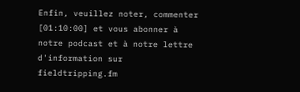Enfin, veuillez noter, commenter [01:10:00] et vous abonner à notre podcast et à notre lettre d'information sur fieldtripping.fm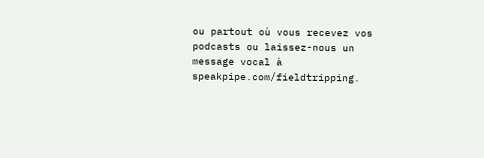ou partout où vous recevez vos podcasts ou laissez-nous un message vocal à speakpipe.com/fieldtripping.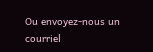Ou envoyez-nous un courriel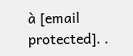à [email protected]. .